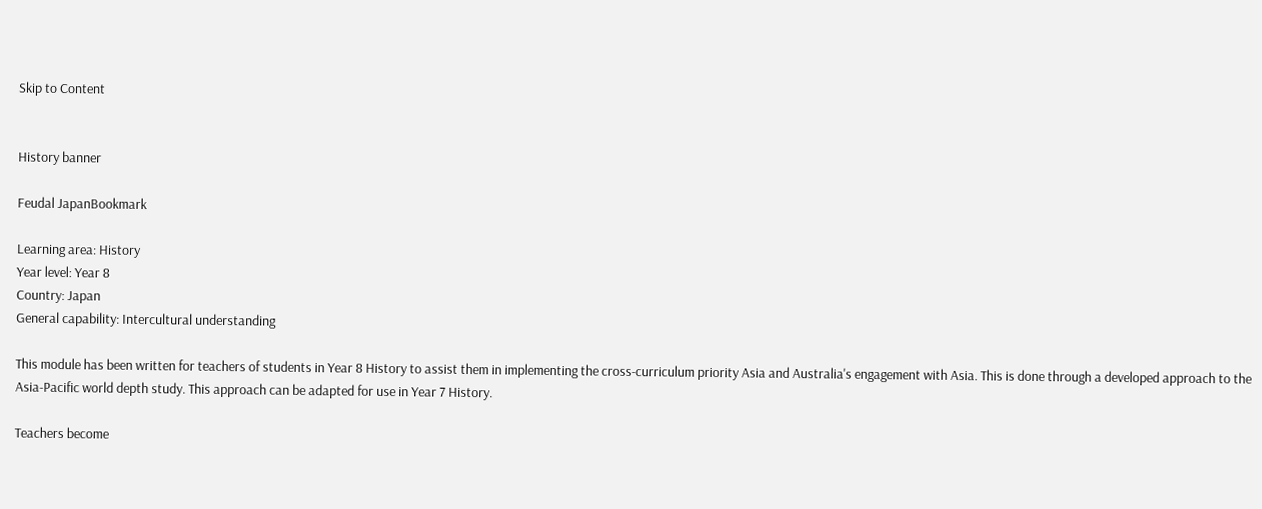Skip to Content


History banner

Feudal JapanBookmark

Learning area: History
Year level: Year 8
Country: Japan
General capability: Intercultural understanding

This module has been written for teachers of students in Year 8 History to assist them in implementing the cross-curriculum priority Asia and Australia's engagement with Asia. This is done through a developed approach to the Asia-Pacific world depth study. This approach can be adapted for use in Year 7 History.

Teachers become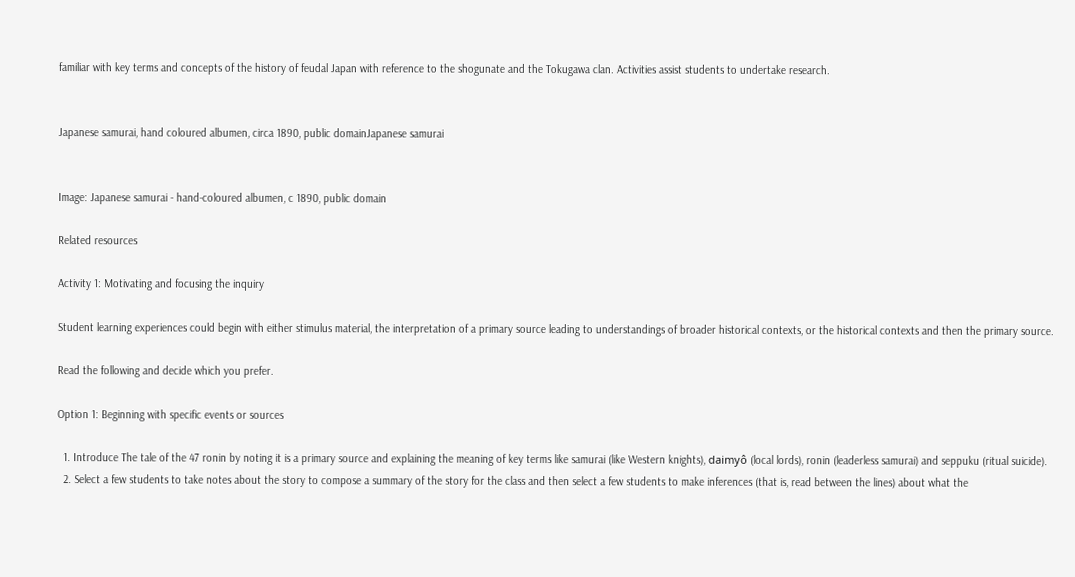familiar with key terms and concepts of the history of feudal Japan with reference to the shogunate and the Tokugawa clan. Activities assist students to undertake research.


Japanese samurai, hand coloured albumen, circa 1890, public domainJapanese samurai


Image: Japanese samurai - hand-coloured albumen, c 1890, public domain

Related resources

Activity 1: Motivating and focusing the inquiry

Student learning experiences could begin with either stimulus material, the interpretation of a primary source leading to understandings of broader historical contexts, or the historical contexts and then the primary source.

Read the following and decide which you prefer.

Option 1: Beginning with specific events or sources

  1. Introduce The tale of the 47 ronin by noting it is a primary source and explaining the meaning of key terms like samurai (like Western knights), daimyô (local lords), ronin (leaderless samurai) and seppuku (ritual suicide).
  2. Select a few students to take notes about the story to compose a summary of the story for the class and then select a few students to make inferences (that is, read between the lines) about what the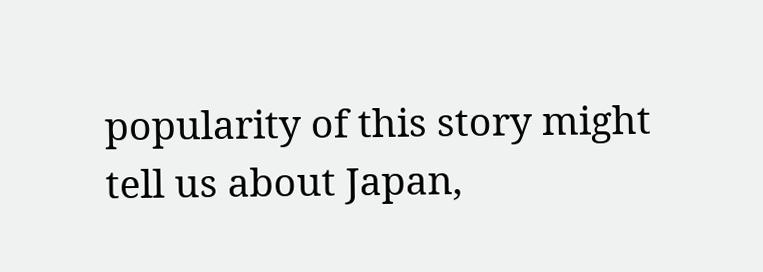popularity of this story might tell us about Japan,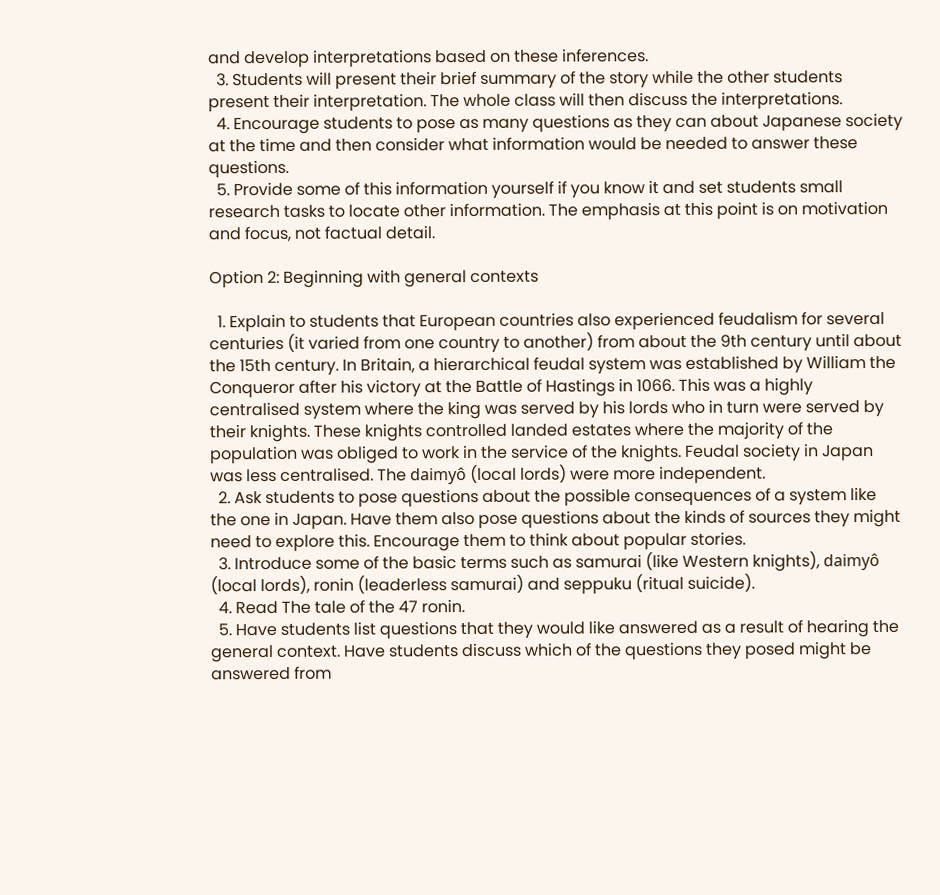and develop interpretations based on these inferences.
  3. Students will present their brief summary of the story while the other students present their interpretation. The whole class will then discuss the interpretations.
  4. Encourage students to pose as many questions as they can about Japanese society at the time and then consider what information would be needed to answer these questions.
  5. Provide some of this information yourself if you know it and set students small research tasks to locate other information. The emphasis at this point is on motivation and focus, not factual detail.

Option 2: Beginning with general contexts

  1. Explain to students that European countries also experienced feudalism for several centuries (it varied from one country to another) from about the 9th century until about the 15th century. In Britain, a hierarchical feudal system was established by William the Conqueror after his victory at the Battle of Hastings in 1066. This was a highly centralised system where the king was served by his lords who in turn were served by their knights. These knights controlled landed estates where the majority of the population was obliged to work in the service of the knights. Feudal society in Japan was less centralised. The daimyô (local lords) were more independent.
  2. Ask students to pose questions about the possible consequences of a system like the one in Japan. Have them also pose questions about the kinds of sources they might need to explore this. Encourage them to think about popular stories.
  3. Introduce some of the basic terms such as samurai (like Western knights), daimyô (local lords), ronin (leaderless samurai) and seppuku (ritual suicide).
  4. Read The tale of the 47 ronin.
  5. Have students list questions that they would like answered as a result of hearing the general context. Have students discuss which of the questions they posed might be answered from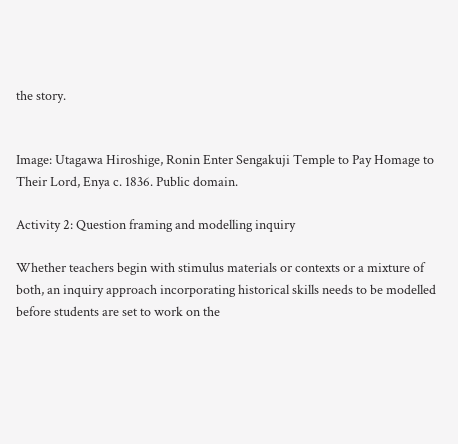the story.


Image: Utagawa Hiroshige, Ronin Enter Sengakuji Temple to Pay Homage to Their Lord, Enya c. 1836. Public domain.

Activity 2: Question framing and modelling inquiry

Whether teachers begin with stimulus materials or contexts or a mixture of both, an inquiry approach incorporating historical skills needs to be modelled before students are set to work on the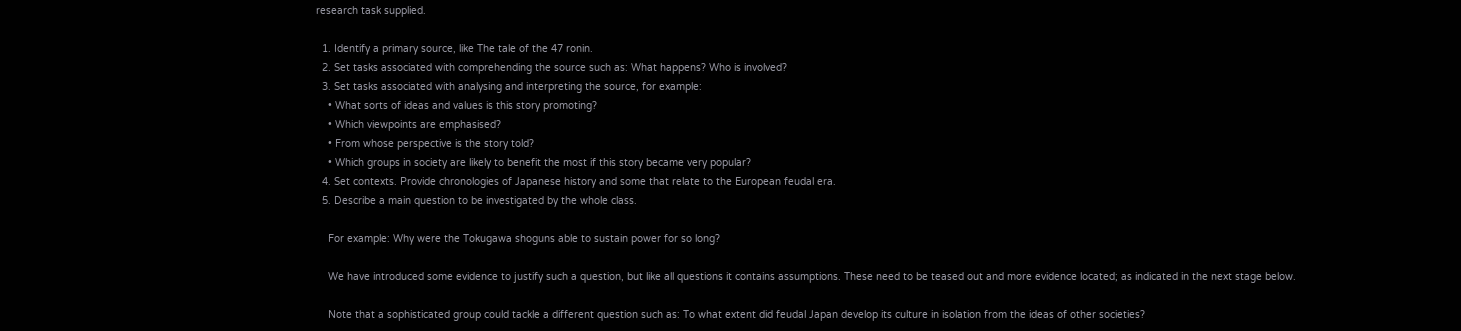research task supplied.

  1. Identify a primary source, like The tale of the 47 ronin.
  2. Set tasks associated with comprehending the source such as: What happens? Who is involved?
  3. Set tasks associated with analysing and interpreting the source, for example:
    • What sorts of ideas and values is this story promoting?
    • Which viewpoints are emphasised?
    • From whose perspective is the story told?
    • Which groups in society are likely to benefit the most if this story became very popular?
  4. Set contexts. Provide chronologies of Japanese history and some that relate to the European feudal era.
  5. Describe a main question to be investigated by the whole class.

    For example: Why were the Tokugawa shoguns able to sustain power for so long?

    We have introduced some evidence to justify such a question, but like all questions it contains assumptions. These need to be teased out and more evidence located; as indicated in the next stage below.

    Note that a sophisticated group could tackle a different question such as: To what extent did feudal Japan develop its culture in isolation from the ideas of other societies?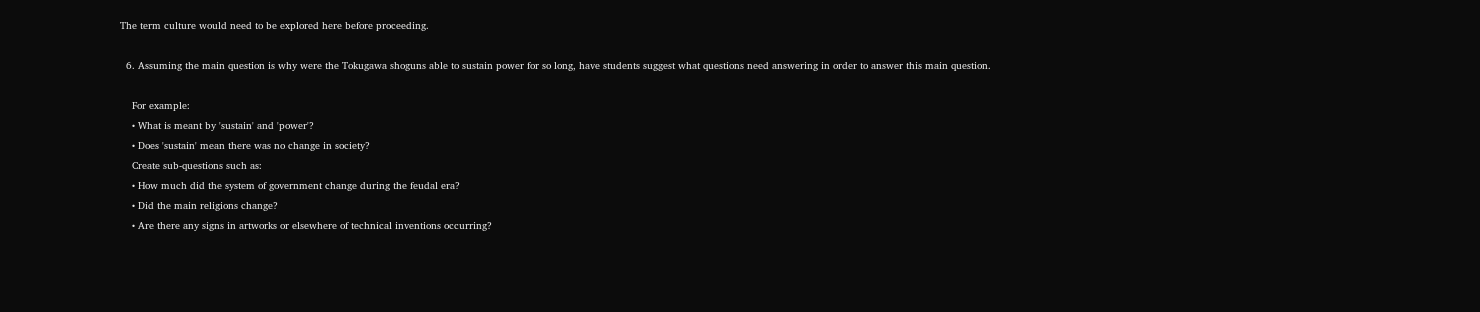The term culture would need to be explored here before proceeding.

  6. Assuming the main question is why were the Tokugawa shoguns able to sustain power for so long, have students suggest what questions need answering in order to answer this main question.

    For example:
    • What is meant by 'sustain' and 'power'?
    • Does 'sustain' mean there was no change in society?
    Create sub-questions such as:
    • How much did the system of government change during the feudal era?
    • Did the main religions change?
    • Are there any signs in artworks or elsewhere of technical inventions occurring?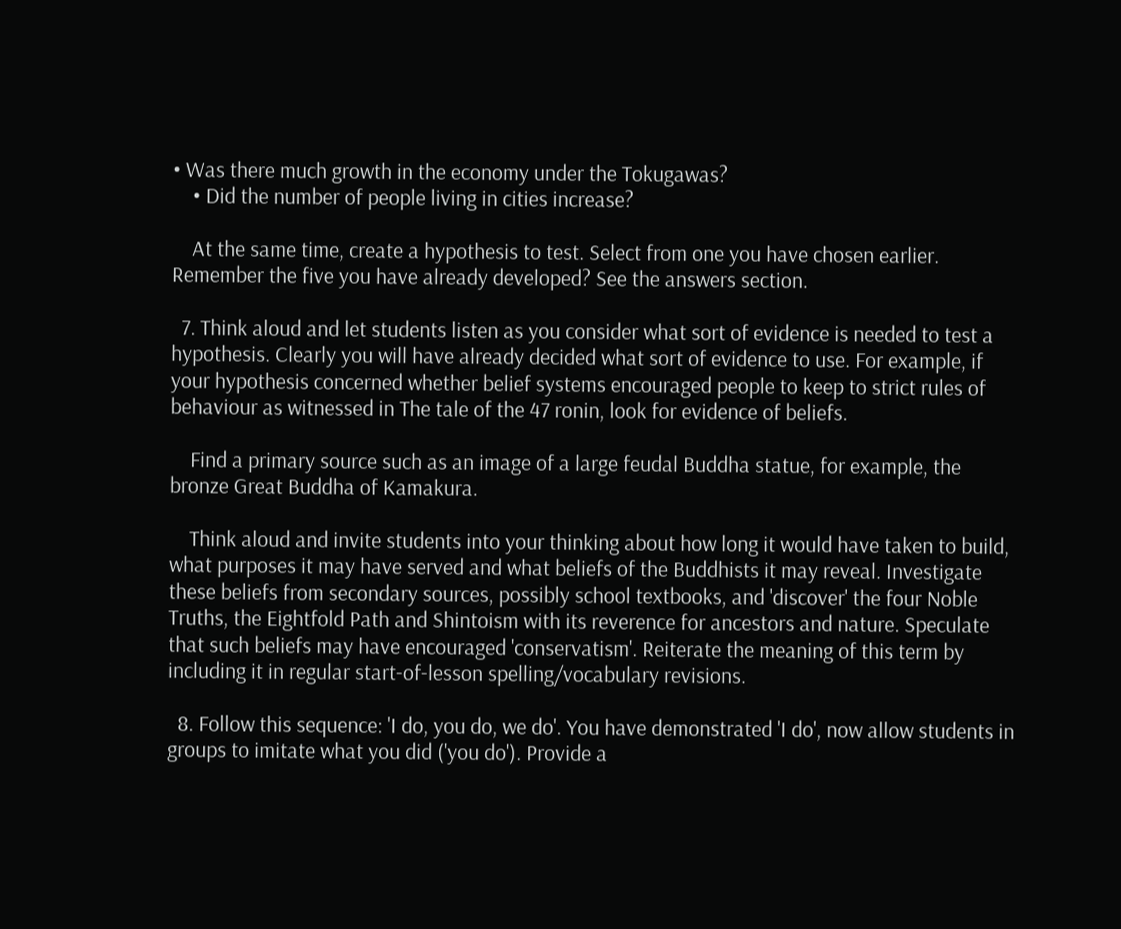• Was there much growth in the economy under the Tokugawas?
    • Did the number of people living in cities increase?

    At the same time, create a hypothesis to test. Select from one you have chosen earlier. Remember the five you have already developed? See the answers section.

  7. Think aloud and let students listen as you consider what sort of evidence is needed to test a hypothesis. Clearly you will have already decided what sort of evidence to use. For example, if your hypothesis concerned whether belief systems encouraged people to keep to strict rules of behaviour as witnessed in The tale of the 47 ronin, look for evidence of beliefs.

    Find a primary source such as an image of a large feudal Buddha statue, for example, the bronze Great Buddha of Kamakura.

    Think aloud and invite students into your thinking about how long it would have taken to build, what purposes it may have served and what beliefs of the Buddhists it may reveal. Investigate these beliefs from secondary sources, possibly school textbooks, and 'discover' the four Noble Truths, the Eightfold Path and Shintoism with its reverence for ancestors and nature. Speculate that such beliefs may have encouraged 'conservatism'. Reiterate the meaning of this term by including it in regular start-of-lesson spelling/vocabulary revisions.

  8. Follow this sequence: 'I do, you do, we do'. You have demonstrated 'I do', now allow students in groups to imitate what you did ('you do'). Provide a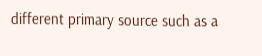different primary source such as a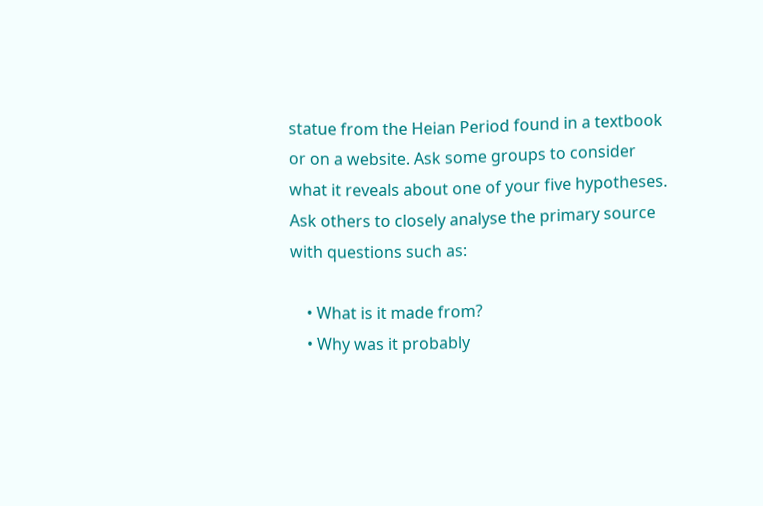statue from the Heian Period found in a textbook or on a website. Ask some groups to consider what it reveals about one of your five hypotheses. Ask others to closely analyse the primary source with questions such as:

    • What is it made from?
    • Why was it probably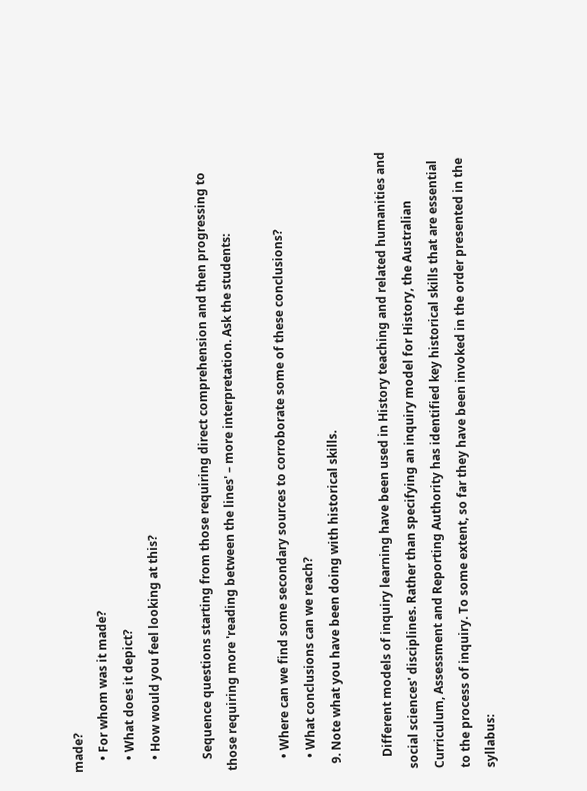made?
    • For whom was it made?
    • What does it depict?
    • How would you feel looking at this?

    Sequence questions starting from those requiring direct comprehension and then progressing to those requiring more 'reading between the lines' – more interpretation. Ask the students:

    • Where can we find some secondary sources to corroborate some of these conclusions?
    • What conclusions can we reach?
  9. Note what you have been doing with historical skills.

    Different models of inquiry learning have been used in History teaching and related humanities and social sciences' disciplines. Rather than specifying an inquiry model for History, the Australian Curriculum, Assessment and Reporting Authority has identified key historical skills that are essential to the process of inquiry. To some extent, so far they have been invoked in the order presented in the syllabus: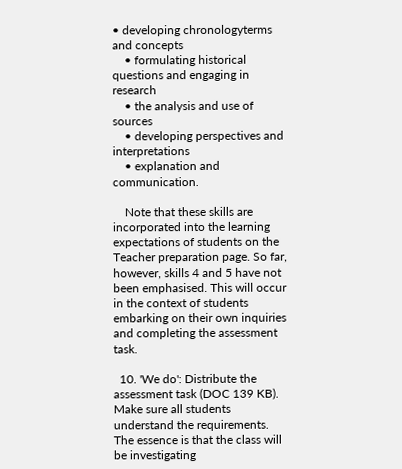• developing chronologyterms and concepts
    • formulating historical questions and engaging in research
    • the analysis and use of sources
    • developing perspectives and interpretations
    • explanation and communication.

    Note that these skills are incorporated into the learning expectations of students on the Teacher preparation page. So far, however, skills 4 and 5 have not been emphasised. This will occur in the context of students embarking on their own inquiries and completing the assessment task.

  10. 'We do': Distribute the assessment task (DOC 139 KB). Make sure all students understand the requirements. The essence is that the class will be investigating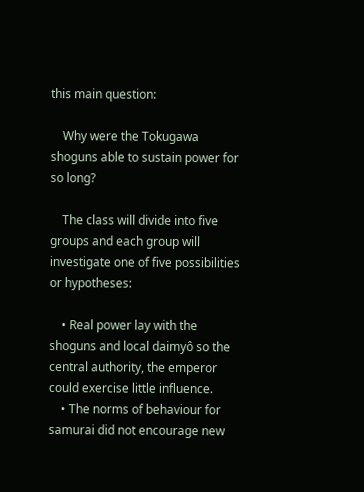this main question:

    Why were the Tokugawa shoguns able to sustain power for so long?

    The class will divide into five groups and each group will investigate one of five possibilities or hypotheses:

    • Real power lay with the shoguns and local daimyô so the central authority, the emperor could exercise little influence.
    • The norms of behaviour for samurai did not encourage new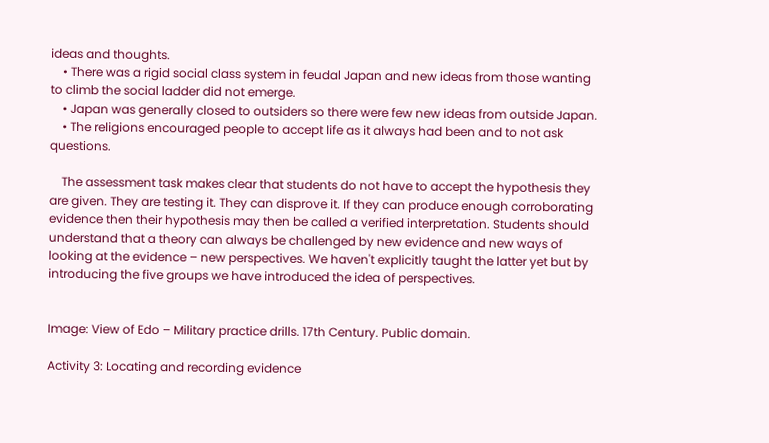ideas and thoughts.
    • There was a rigid social class system in feudal Japan and new ideas from those wanting to climb the social ladder did not emerge.
    • Japan was generally closed to outsiders so there were few new ideas from outside Japan.
    • The religions encouraged people to accept life as it always had been and to not ask questions.

    The assessment task makes clear that students do not have to accept the hypothesis they are given. They are testing it. They can disprove it. If they can produce enough corroborating evidence then their hypothesis may then be called a verified interpretation. Students should understand that a theory can always be challenged by new evidence and new ways of looking at the evidence – new perspectives. We haven't explicitly taught the latter yet but by introducing the five groups we have introduced the idea of perspectives.


Image: View of Edo – Military practice drills. 17th Century. Public domain.

Activity 3: Locating and recording evidence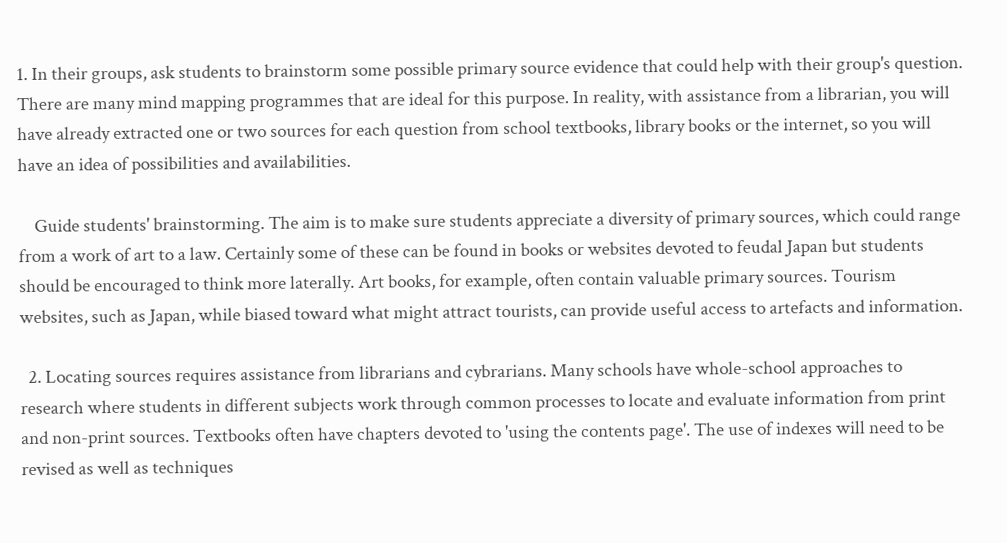1. In their groups, ask students to brainstorm some possible primary source evidence that could help with their group's question. There are many mind mapping programmes that are ideal for this purpose. In reality, with assistance from a librarian, you will have already extracted one or two sources for each question from school textbooks, library books or the internet, so you will have an idea of possibilities and availabilities.

    Guide students' brainstorming. The aim is to make sure students appreciate a diversity of primary sources, which could range from a work of art to a law. Certainly some of these can be found in books or websites devoted to feudal Japan but students should be encouraged to think more laterally. Art books, for example, often contain valuable primary sources. Tourism websites, such as Japan, while biased toward what might attract tourists, can provide useful access to artefacts and information.

  2. Locating sources requires assistance from librarians and cybrarians. Many schools have whole-school approaches to research where students in different subjects work through common processes to locate and evaluate information from print and non-print sources. Textbooks often have chapters devoted to 'using the contents page'. The use of indexes will need to be revised as well as techniques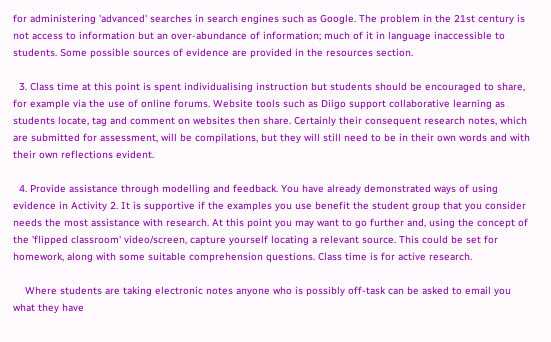for administering 'advanced' searches in search engines such as Google. The problem in the 21st century is not access to information but an over-abundance of information; much of it in language inaccessible to students. Some possible sources of evidence are provided in the resources section.

  3. Class time at this point is spent individualising instruction but students should be encouraged to share, for example via the use of online forums. Website tools such as Diigo support collaborative learning as students locate, tag and comment on websites then share. Certainly their consequent research notes, which are submitted for assessment, will be compilations, but they will still need to be in their own words and with their own reflections evident.

  4. Provide assistance through modelling and feedback. You have already demonstrated ways of using evidence in Activity 2. It is supportive if the examples you use benefit the student group that you consider needs the most assistance with research. At this point you may want to go further and, using the concept of the 'flipped classroom' video/screen, capture yourself locating a relevant source. This could be set for homework, along with some suitable comprehension questions. Class time is for active research.

    Where students are taking electronic notes anyone who is possibly off-task can be asked to email you what they have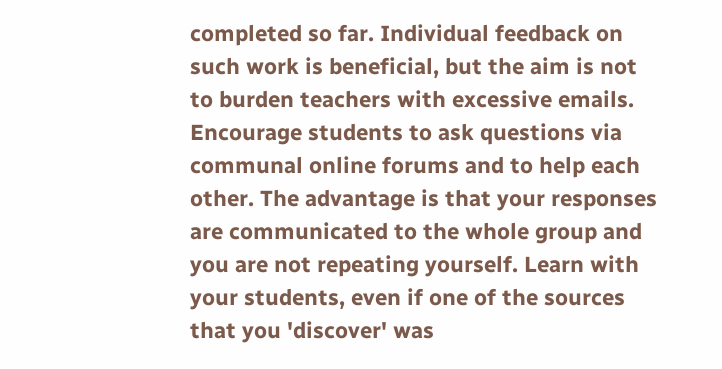completed so far. Individual feedback on such work is beneficial, but the aim is not to burden teachers with excessive emails. Encourage students to ask questions via communal online forums and to help each other. The advantage is that your responses are communicated to the whole group and you are not repeating yourself. Learn with your students, even if one of the sources that you 'discover' was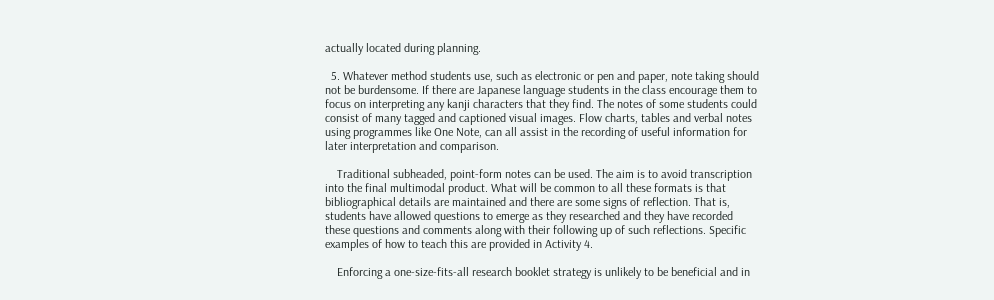actually located during planning.

  5. Whatever method students use, such as electronic or pen and paper, note taking should not be burdensome. If there are Japanese language students in the class encourage them to focus on interpreting any kanji characters that they find. The notes of some students could consist of many tagged and captioned visual images. Flow charts, tables and verbal notes using programmes like One Note, can all assist in the recording of useful information for later interpretation and comparison.

    Traditional subheaded, point-form notes can be used. The aim is to avoid transcription into the final multimodal product. What will be common to all these formats is that bibliographical details are maintained and there are some signs of reflection. That is, students have allowed questions to emerge as they researched and they have recorded these questions and comments along with their following up of such reflections. Specific examples of how to teach this are provided in Activity 4.

    Enforcing a one-size-fits-all research booklet strategy is unlikely to be beneficial and in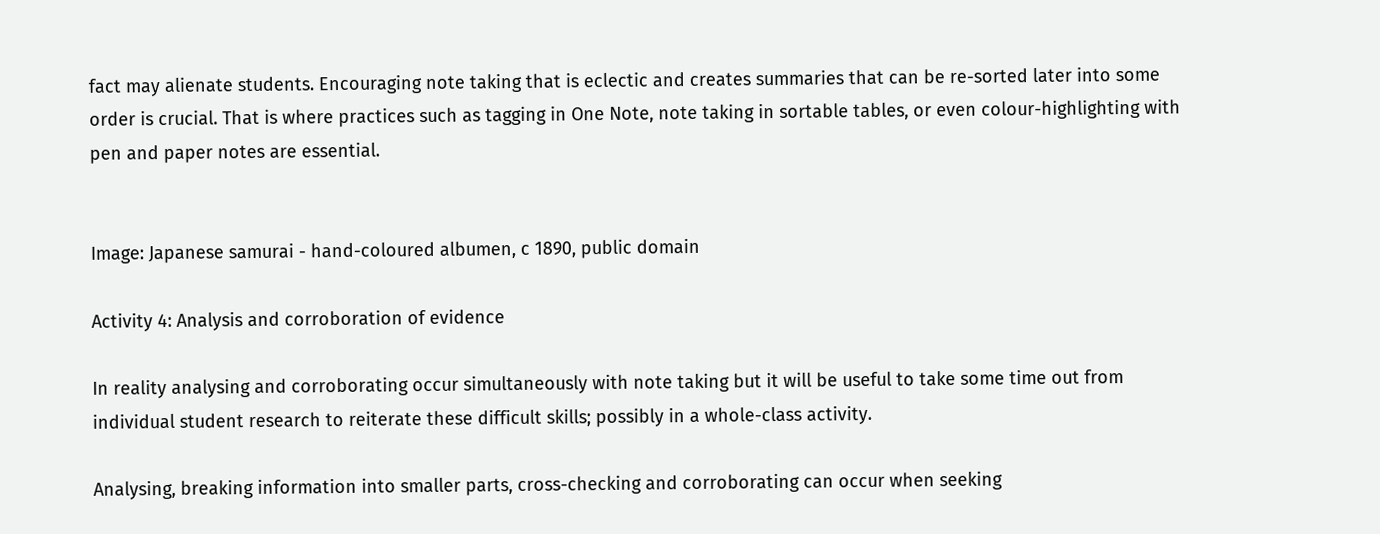fact may alienate students. Encouraging note taking that is eclectic and creates summaries that can be re-sorted later into some order is crucial. That is where practices such as tagging in One Note, note taking in sortable tables, or even colour-highlighting with pen and paper notes are essential.


Image: Japanese samurai - hand-coloured albumen, c 1890, public domain

Activity 4: Analysis and corroboration of evidence

In reality analysing and corroborating occur simultaneously with note taking but it will be useful to take some time out from individual student research to reiterate these difficult skills; possibly in a whole-class activity.

Analysing, breaking information into smaller parts, cross-checking and corroborating can occur when seeking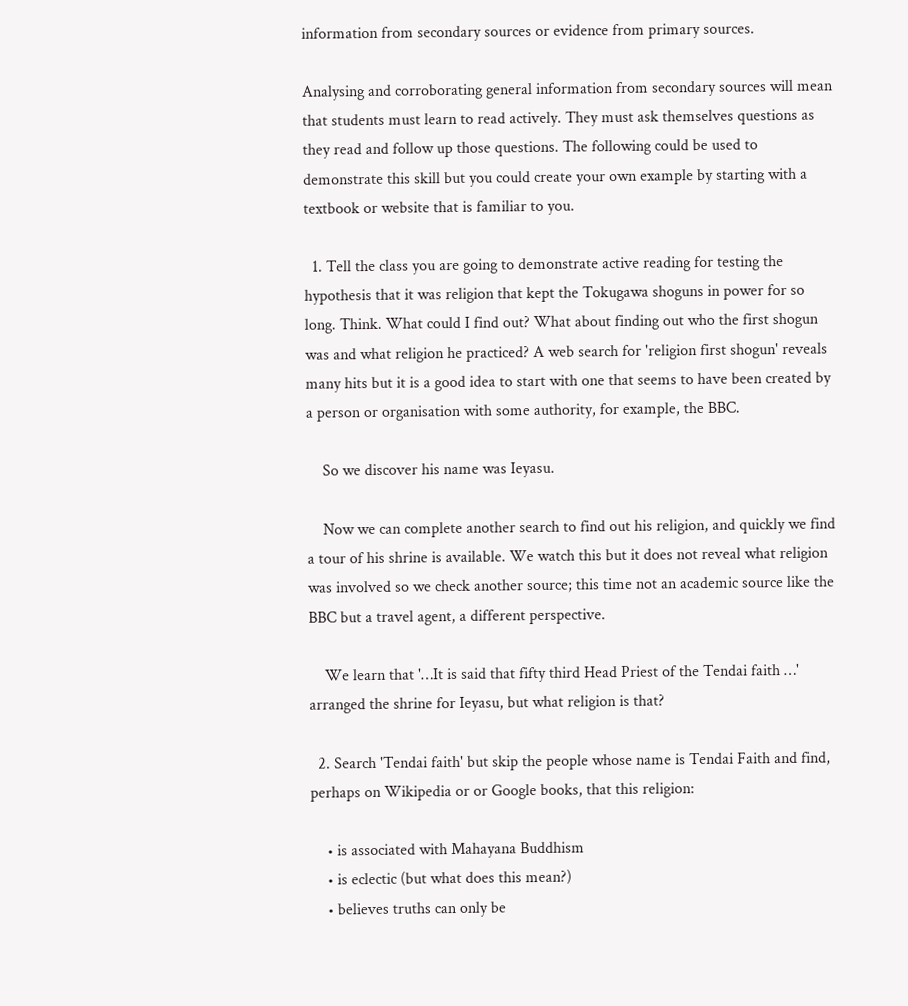information from secondary sources or evidence from primary sources.

Analysing and corroborating general information from secondary sources will mean that students must learn to read actively. They must ask themselves questions as they read and follow up those questions. The following could be used to demonstrate this skill but you could create your own example by starting with a textbook or website that is familiar to you.

  1. Tell the class you are going to demonstrate active reading for testing the hypothesis that it was religion that kept the Tokugawa shoguns in power for so long. Think. What could I find out? What about finding out who the first shogun was and what religion he practiced? A web search for 'religion first shogun' reveals many hits but it is a good idea to start with one that seems to have been created by a person or organisation with some authority, for example, the BBC.

    So we discover his name was Ieyasu.

    Now we can complete another search to find out his religion, and quickly we find a tour of his shrine is available. We watch this but it does not reveal what religion was involved so we check another source; this time not an academic source like the BBC but a travel agent, a different perspective.

    We learn that '…It is said that fifty third Head Priest of the Tendai faith …' arranged the shrine for Ieyasu, but what religion is that?

  2. Search 'Tendai faith' but skip the people whose name is Tendai Faith and find, perhaps on Wikipedia or or Google books, that this religion:

    • is associated with Mahayana Buddhism
    • is eclectic (but what does this mean?)
    • believes truths can only be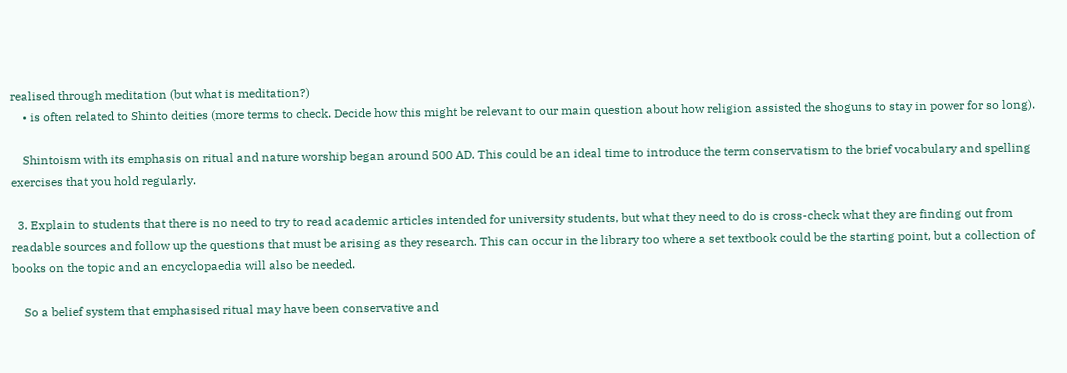realised through meditation (but what is meditation?)
    • is often related to Shinto deities (more terms to check. Decide how this might be relevant to our main question about how religion assisted the shoguns to stay in power for so long).

    Shintoism with its emphasis on ritual and nature worship began around 500 AD. This could be an ideal time to introduce the term conservatism to the brief vocabulary and spelling exercises that you hold regularly.

  3. Explain to students that there is no need to try to read academic articles intended for university students, but what they need to do is cross-check what they are finding out from readable sources and follow up the questions that must be arising as they research. This can occur in the library too where a set textbook could be the starting point, but a collection of books on the topic and an encyclopaedia will also be needed.

    So a belief system that emphasised ritual may have been conservative and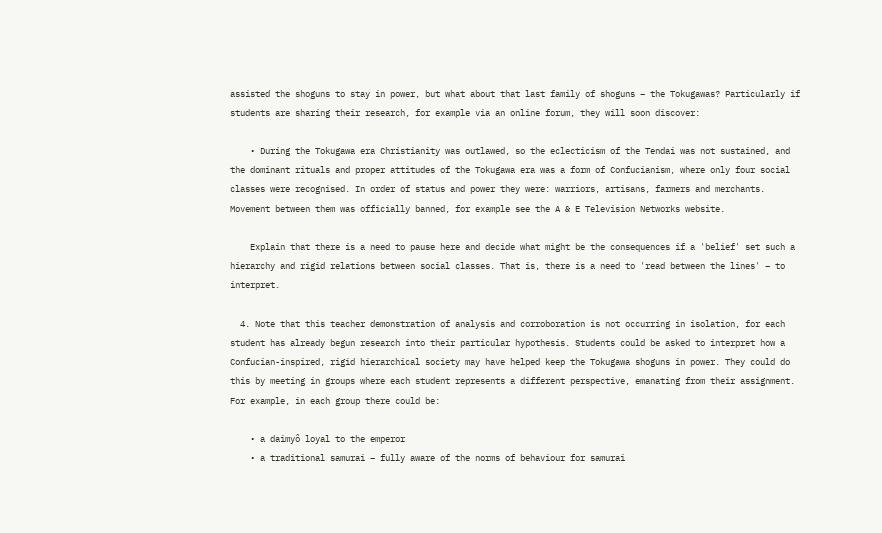assisted the shoguns to stay in power, but what about that last family of shoguns – the Tokugawas? Particularly if students are sharing their research, for example via an online forum, they will soon discover:

    • During the Tokugawa era Christianity was outlawed, so the eclecticism of the Tendai was not sustained, and the dominant rituals and proper attitudes of the Tokugawa era was a form of Confucianism, where only four social classes were recognised. In order of status and power they were: warriors, artisans, farmers and merchants. Movement between them was officially banned, for example see the A & E Television Networks website.

    Explain that there is a need to pause here and decide what might be the consequences if a 'belief' set such a hierarchy and rigid relations between social classes. That is, there is a need to 'read between the lines' – to interpret.

  4. Note that this teacher demonstration of analysis and corroboration is not occurring in isolation, for each student has already begun research into their particular hypothesis. Students could be asked to interpret how a Confucian-inspired, rigid hierarchical society may have helped keep the Tokugawa shoguns in power. They could do this by meeting in groups where each student represents a different perspective, emanating from their assignment. For example, in each group there could be:

    • a daimyô loyal to the emperor
    • a traditional samurai – fully aware of the norms of behaviour for samurai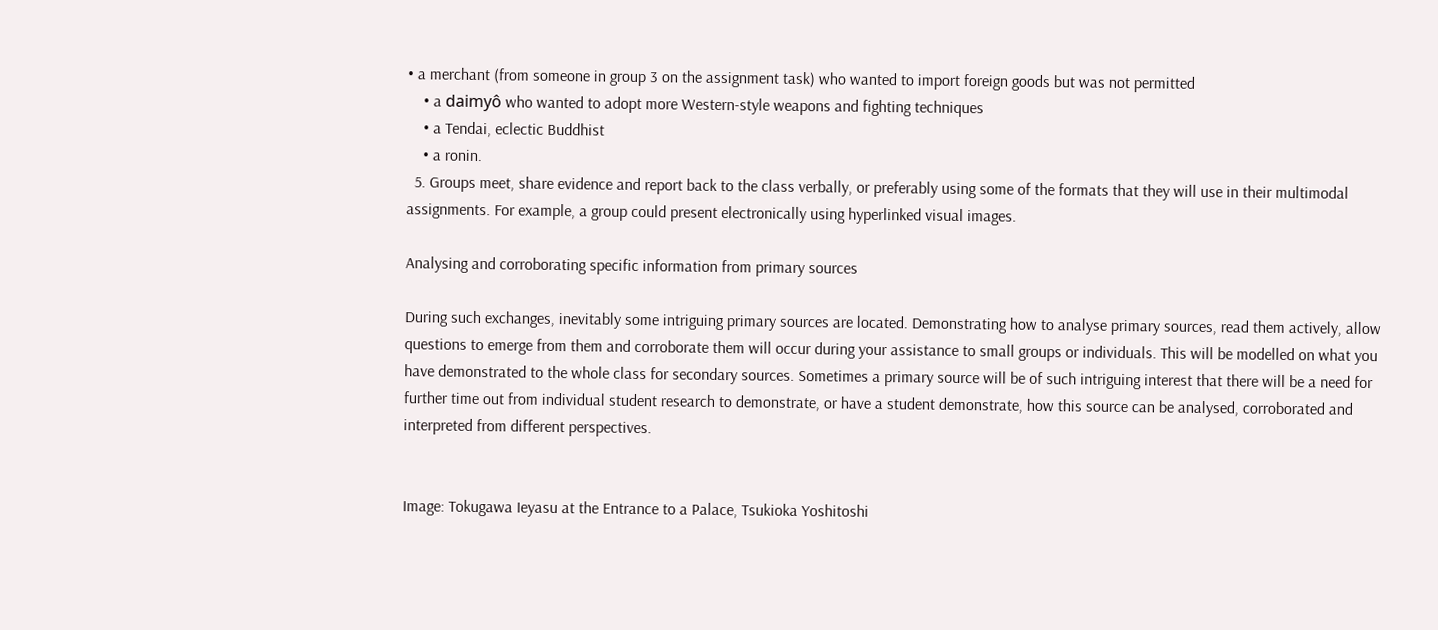• a merchant (from someone in group 3 on the assignment task) who wanted to import foreign goods but was not permitted
    • a daimyô who wanted to adopt more Western-style weapons and fighting techniques
    • a Tendai, eclectic Buddhist
    • a ronin.
  5. Groups meet, share evidence and report back to the class verbally, or preferably using some of the formats that they will use in their multimodal assignments. For example, a group could present electronically using hyperlinked visual images.

Analysing and corroborating specific information from primary sources

During such exchanges, inevitably some intriguing primary sources are located. Demonstrating how to analyse primary sources, read them actively, allow questions to emerge from them and corroborate them will occur during your assistance to small groups or individuals. This will be modelled on what you have demonstrated to the whole class for secondary sources. Sometimes a primary source will be of such intriguing interest that there will be a need for further time out from individual student research to demonstrate, or have a student demonstrate, how this source can be analysed, corroborated and interpreted from different perspectives.


Image: Tokugawa Ieyasu at the Entrance to a Palace, Tsukioka Yoshitoshi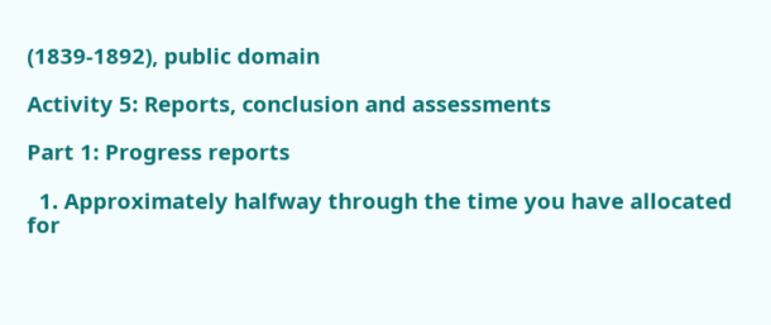(1839-1892), public domain

Activity 5: Reports, conclusion and assessments

Part 1: Progress reports

  1. Approximately halfway through the time you have allocated for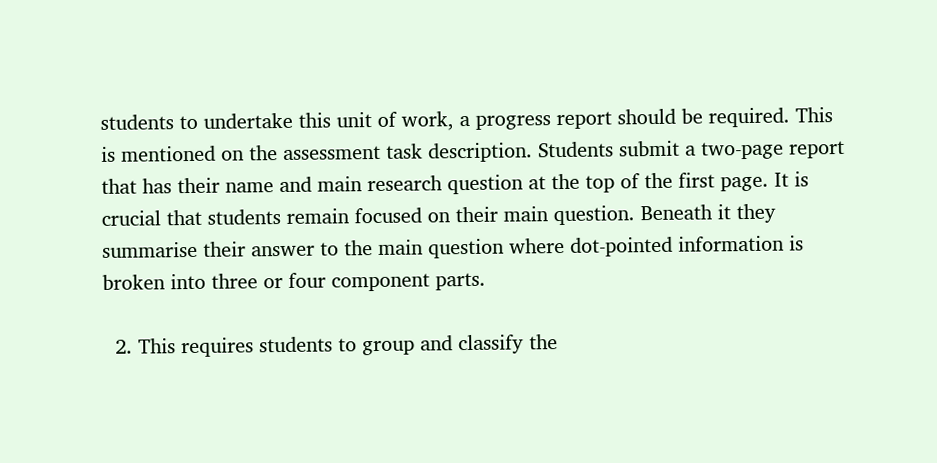students to undertake this unit of work, a progress report should be required. This is mentioned on the assessment task description. Students submit a two-page report that has their name and main research question at the top of the first page. It is crucial that students remain focused on their main question. Beneath it they summarise their answer to the main question where dot-pointed information is broken into three or four component parts.

  2. This requires students to group and classify the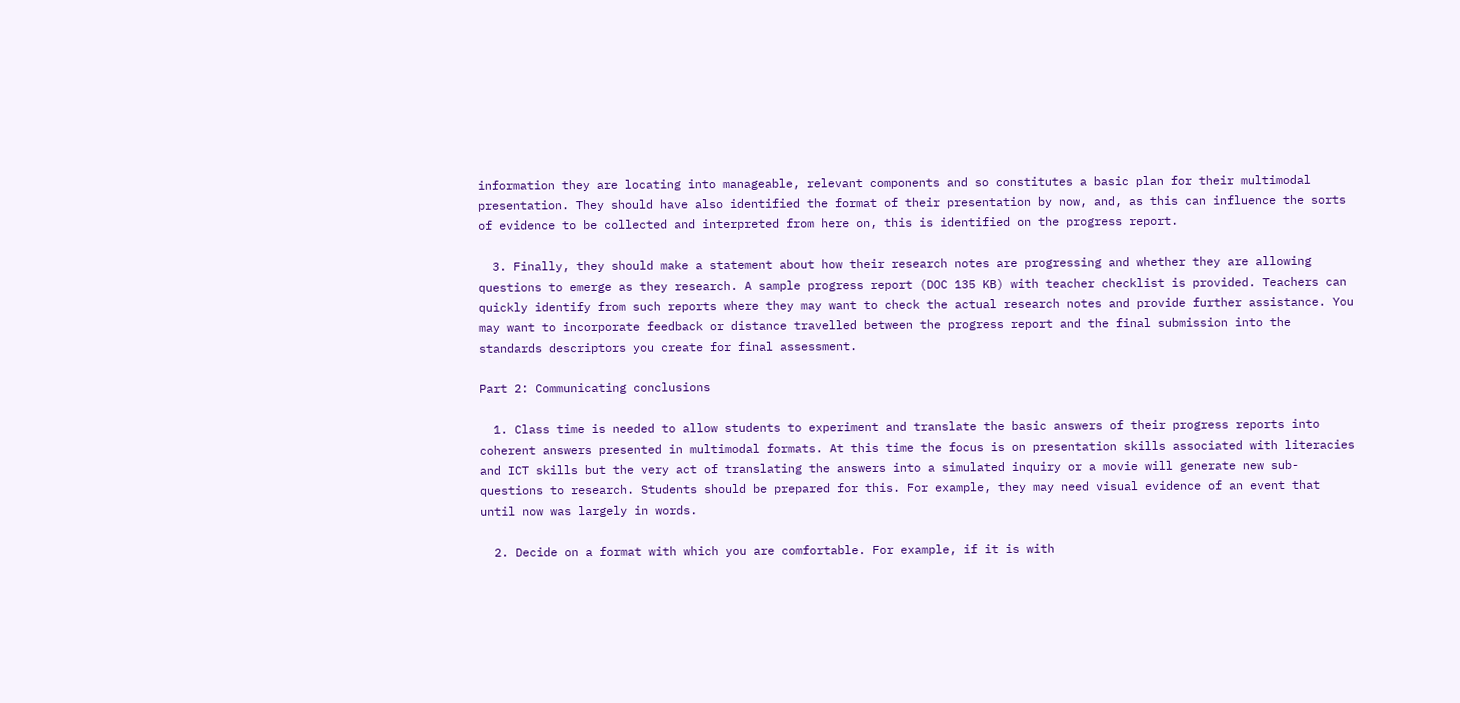information they are locating into manageable, relevant components and so constitutes a basic plan for their multimodal presentation. They should have also identified the format of their presentation by now, and, as this can influence the sorts of evidence to be collected and interpreted from here on, this is identified on the progress report.

  3. Finally, they should make a statement about how their research notes are progressing and whether they are allowing questions to emerge as they research. A sample progress report (DOC 135 KB) with teacher checklist is provided. Teachers can quickly identify from such reports where they may want to check the actual research notes and provide further assistance. You may want to incorporate feedback or distance travelled between the progress report and the final submission into the standards descriptors you create for final assessment.

Part 2: Communicating conclusions

  1. Class time is needed to allow students to experiment and translate the basic answers of their progress reports into coherent answers presented in multimodal formats. At this time the focus is on presentation skills associated with literacies and ICT skills but the very act of translating the answers into a simulated inquiry or a movie will generate new sub-questions to research. Students should be prepared for this. For example, they may need visual evidence of an event that until now was largely in words.

  2. Decide on a format with which you are comfortable. For example, if it is with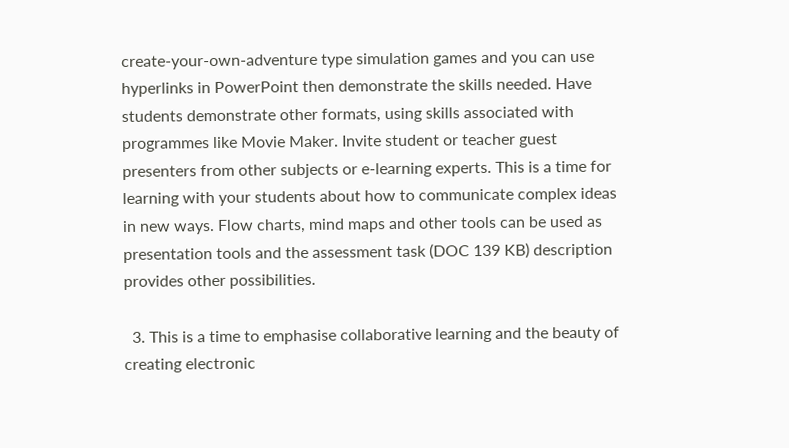create-your-own-adventure type simulation games and you can use hyperlinks in PowerPoint then demonstrate the skills needed. Have students demonstrate other formats, using skills associated with programmes like Movie Maker. Invite student or teacher guest presenters from other subjects or e-learning experts. This is a time for learning with your students about how to communicate complex ideas in new ways. Flow charts, mind maps and other tools can be used as presentation tools and the assessment task (DOC 139 KB) description provides other possibilities.

  3. This is a time to emphasise collaborative learning and the beauty of creating electronic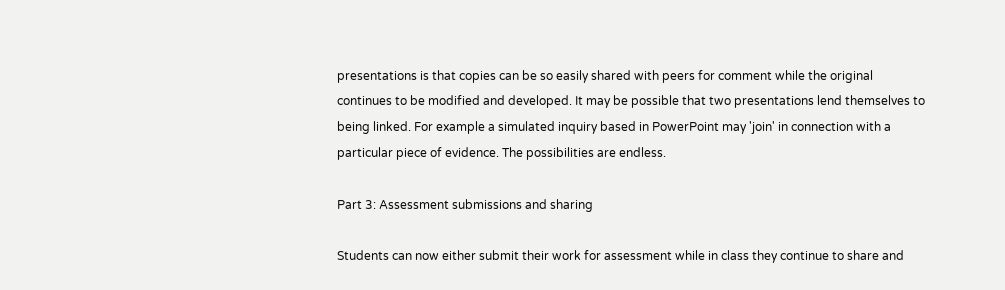presentations is that copies can be so easily shared with peers for comment while the original continues to be modified and developed. It may be possible that two presentations lend themselves to being linked. For example a simulated inquiry based in PowerPoint may 'join' in connection with a particular piece of evidence. The possibilities are endless.

Part 3: Assessment submissions and sharing

Students can now either submit their work for assessment while in class they continue to share and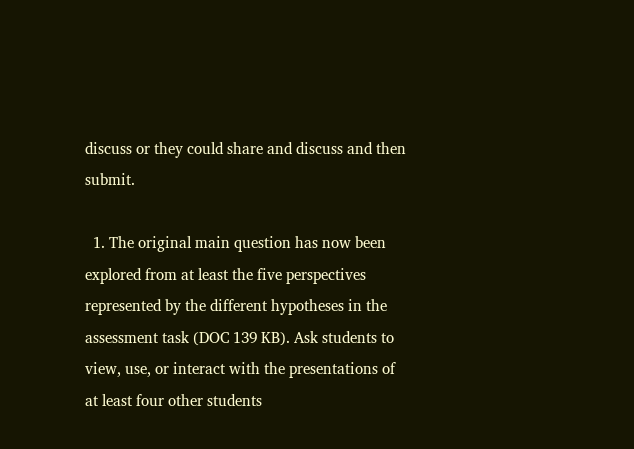discuss or they could share and discuss and then submit.

  1. The original main question has now been explored from at least the five perspectives represented by the different hypotheses in the assessment task (DOC 139 KB). Ask students to view, use, or interact with the presentations of at least four other students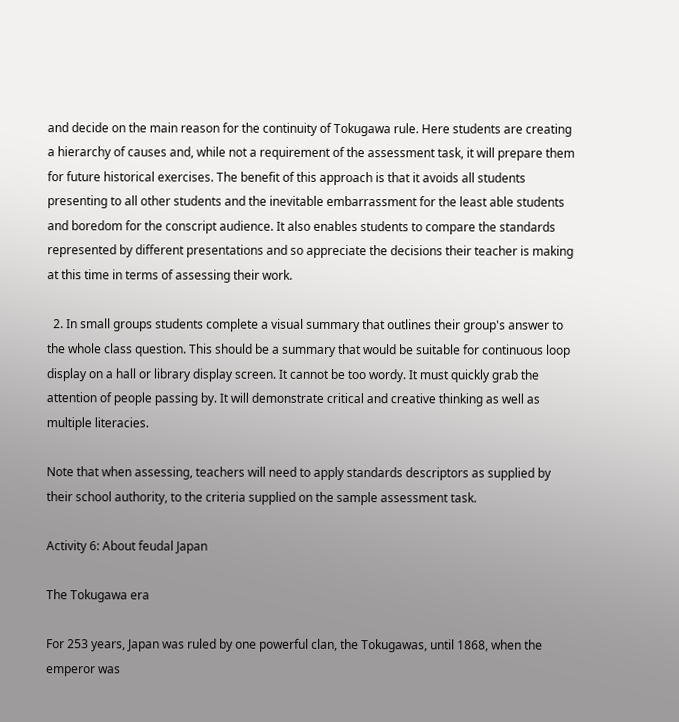and decide on the main reason for the continuity of Tokugawa rule. Here students are creating a hierarchy of causes and, while not a requirement of the assessment task, it will prepare them for future historical exercises. The benefit of this approach is that it avoids all students presenting to all other students and the inevitable embarrassment for the least able students and boredom for the conscript audience. It also enables students to compare the standards represented by different presentations and so appreciate the decisions their teacher is making at this time in terms of assessing their work.

  2. In small groups students complete a visual summary that outlines their group's answer to the whole class question. This should be a summary that would be suitable for continuous loop display on a hall or library display screen. It cannot be too wordy. It must quickly grab the attention of people passing by. It will demonstrate critical and creative thinking as well as multiple literacies.

Note that when assessing, teachers will need to apply standards descriptors as supplied by their school authority, to the criteria supplied on the sample assessment task.

Activity 6: About feudal Japan

The Tokugawa era

For 253 years, Japan was ruled by one powerful clan, the Tokugawas, until 1868, when the emperor was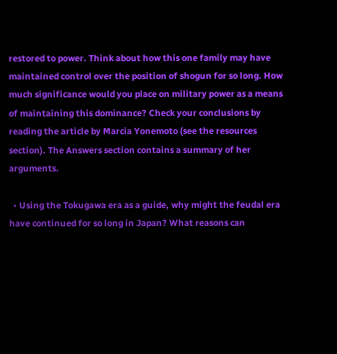restored to power. Think about how this one family may have maintained control over the position of shogun for so long. How much significance would you place on military power as a means of maintaining this dominance? Check your conclusions by reading the article by Marcia Yonemoto (see the resources section). The Answers section contains a summary of her arguments.

  • Using the Tokugawa era as a guide, why might the feudal era have continued for so long in Japan? What reasons can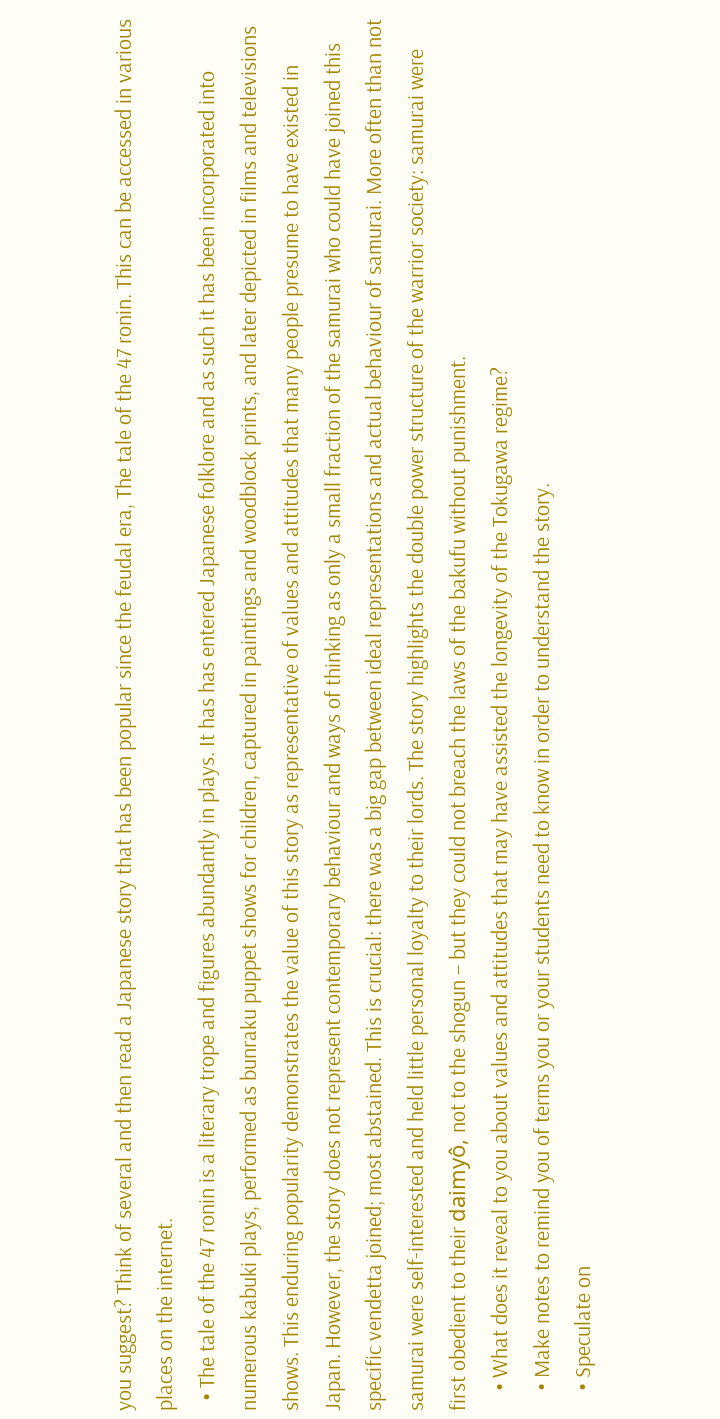you suggest? Think of several and then read a Japanese story that has been popular since the feudal era, The tale of the 47 ronin. This can be accessed in various places on the internet.
  • The tale of the 47 ronin is a literary trope and figures abundantly in plays. It has has entered Japanese folklore and as such it has been incorporated into numerous kabuki plays, performed as bunraku puppet shows for children, captured in paintings and woodblock prints, and later depicted in films and televisions shows. This enduring popularity demonstrates the value of this story as representative of values and attitudes that many people presume to have existed in Japan. However, the story does not represent contemporary behaviour and ways of thinking as only a small fraction of the samurai who could have joined this specific vendetta joined; most abstained. This is crucial: there was a big gap between ideal representations and actual behaviour of samurai. More often than not samurai were self-interested and held little personal loyalty to their lords. The story highlights the double power structure of the warrior society: samurai were first obedient to their daimyô, not to the shogun – but they could not breach the laws of the bakufu without punishment.
    • What does it reveal to you about values and attitudes that may have assisted the longevity of the Tokugawa regime?
    • Make notes to remind you of terms you or your students need to know in order to understand the story.
    • Speculate on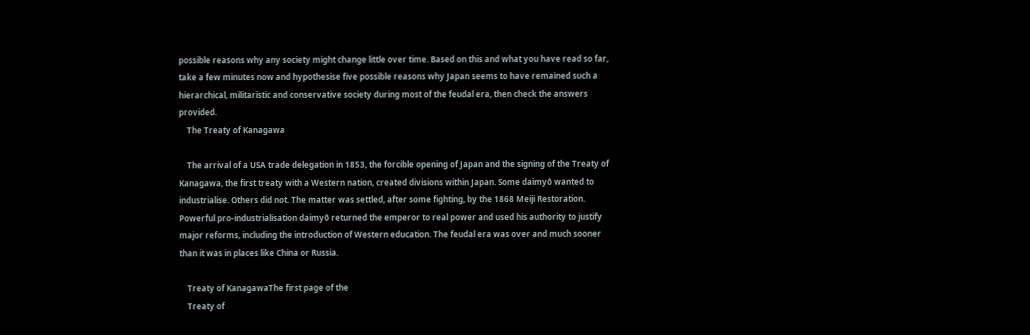possible reasons why any society might change little over time. Based on this and what you have read so far, take a few minutes now and hypothesise five possible reasons why Japan seems to have remained such a hierarchical, militaristic and conservative society during most of the feudal era, then check the answers provided.
    The Treaty of Kanagawa

    The arrival of a USA trade delegation in 1853, the forcible opening of Japan and the signing of the Treaty of Kanagawa, the first treaty with a Western nation, created divisions within Japan. Some daimyô wanted to industrialise. Others did not. The matter was settled, after some fighting, by the 1868 Meiji Restoration. Powerful pro-industrialisation daimyô returned the emperor to real power and used his authority to justify major reforms, including the introduction of Western education. The feudal era was over and much sooner than it was in places like China or Russia.

    Treaty of KanagawaThe first page of the
    Treaty of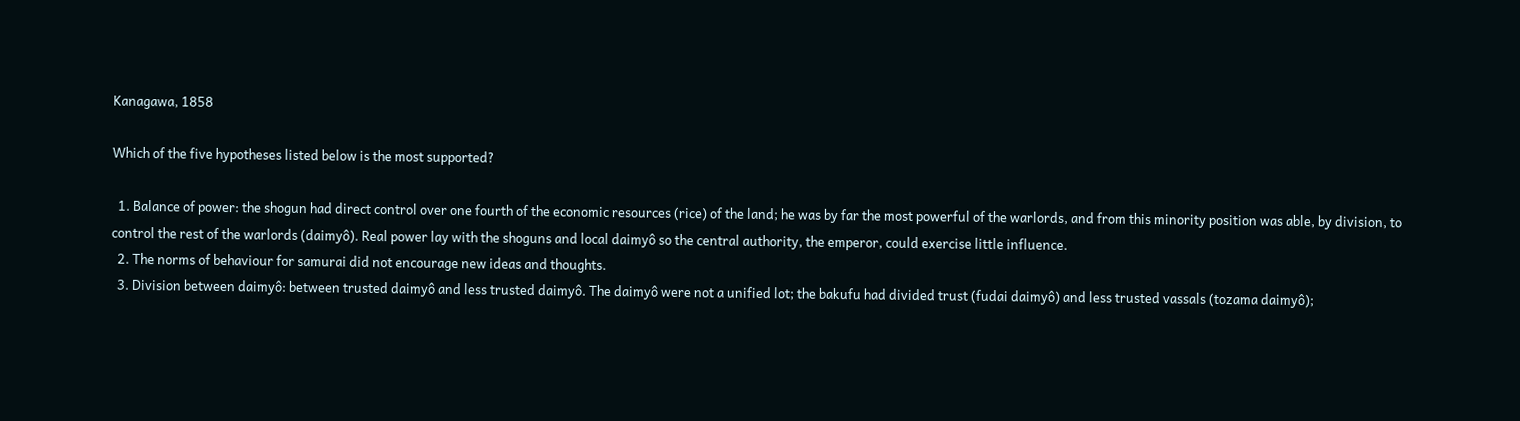Kanagawa, 1858

Which of the five hypotheses listed below is the most supported?

  1. Balance of power: the shogun had direct control over one fourth of the economic resources (rice) of the land; he was by far the most powerful of the warlords, and from this minority position was able, by division, to control the rest of the warlords (daimyô). Real power lay with the shoguns and local daimyô so the central authority, the emperor, could exercise little influence.
  2. The norms of behaviour for samurai did not encourage new ideas and thoughts.
  3. Division between daimyô: between trusted daimyô and less trusted daimyô. The daimyô were not a unified lot; the bakufu had divided trust (fudai daimyô) and less trusted vassals (tozama daimyô);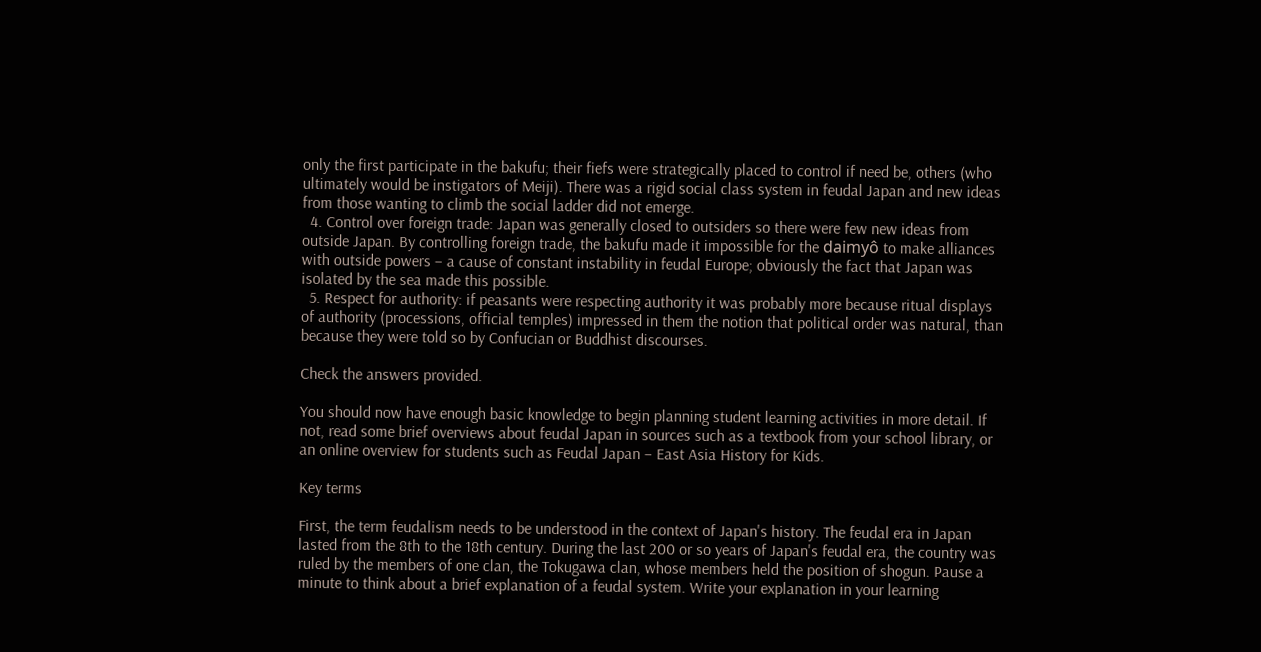only the first participate in the bakufu; their fiefs were strategically placed to control if need be, others (who ultimately would be instigators of Meiji). There was a rigid social class system in feudal Japan and new ideas from those wanting to climb the social ladder did not emerge.
  4. Control over foreign trade: Japan was generally closed to outsiders so there were few new ideas from outside Japan. By controlling foreign trade, the bakufu made it impossible for the daimyô to make alliances with outside powers – a cause of constant instability in feudal Europe; obviously the fact that Japan was isolated by the sea made this possible.
  5. Respect for authority: if peasants were respecting authority it was probably more because ritual displays of authority (processions, official temples) impressed in them the notion that political order was natural, than because they were told so by Confucian or Buddhist discourses.

Check the answers provided.

You should now have enough basic knowledge to begin planning student learning activities in more detail. If not, read some brief overviews about feudal Japan in sources such as a textbook from your school library, or an online overview for students such as Feudal Japan – East Asia History for Kids.

Key terms

First, the term feudalism needs to be understood in the context of Japan's history. The feudal era in Japan lasted from the 8th to the 18th century. During the last 200 or so years of Japan's feudal era, the country was ruled by the members of one clan, the Tokugawa clan, whose members held the position of shogun. Pause a minute to think about a brief explanation of a feudal system. Write your explanation in your learning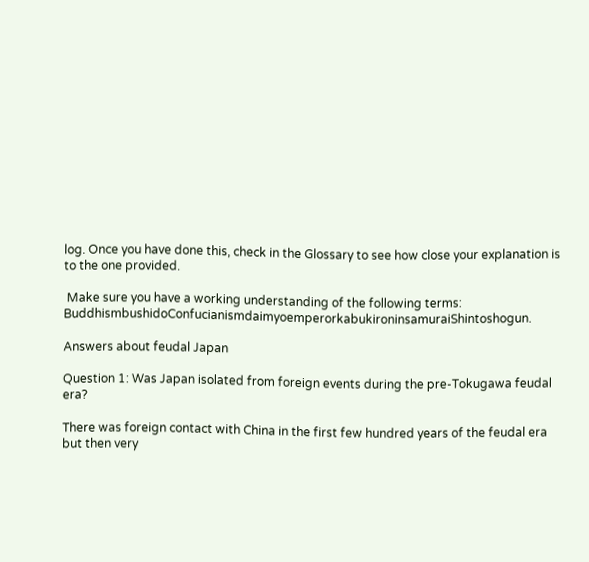log. Once you have done this, check in the Glossary to see how close your explanation is to the one provided.

 Make sure you have a working understanding of the following terms: BuddhismbushidoConfucianismdaimyoemperorkabukironinsamuraiShintoshogun.

Answers about feudal Japan

Question 1: Was Japan isolated from foreign events during the pre-Tokugawa feudal era?

There was foreign contact with China in the first few hundred years of the feudal era but then very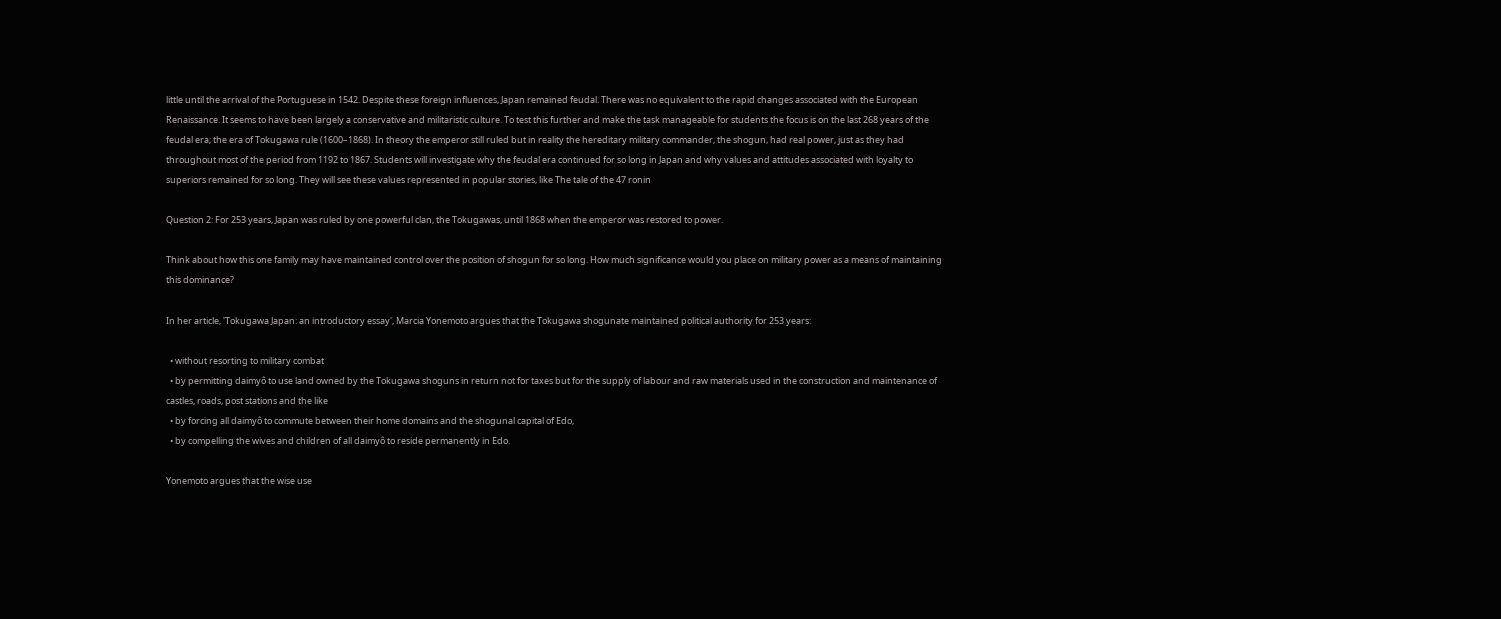little until the arrival of the Portuguese in 1542. Despite these foreign influences, Japan remained feudal. There was no equivalent to the rapid changes associated with the European Renaissance. It seems to have been largely a conservative and militaristic culture. To test this further and make the task manageable for students the focus is on the last 268 years of the feudal era; the era of Tokugawa rule (1600–1868). In theory the emperor still ruled but in reality the hereditary military commander, the shogun, had real power, just as they had throughout most of the period from 1192 to 1867. Students will investigate why the feudal era continued for so long in Japan and why values and attitudes associated with loyalty to superiors remained for so long. They will see these values represented in popular stories, like The tale of the 47 ronin

Question 2: For 253 years, Japan was ruled by one powerful clan, the Tokugawas, until 1868 when the emperor was restored to power.

Think about how this one family may have maintained control over the position of shogun for so long. How much significance would you place on military power as a means of maintaining this dominance?

In her article, 'Tokugawa Japan: an introductory essay', Marcia Yonemoto argues that the Tokugawa shogunate maintained political authority for 253 years:

  • without resorting to military combat
  • by permitting daimyô to use land owned by the Tokugawa shoguns in return not for taxes but for the supply of labour and raw materials used in the construction and maintenance of castles, roads, post stations and the like
  • by forcing all daimyô to commute between their home domains and the shogunal capital of Edo,
  • by compelling the wives and children of all daimyô to reside permanently in Edo.

Yonemoto argues that the wise use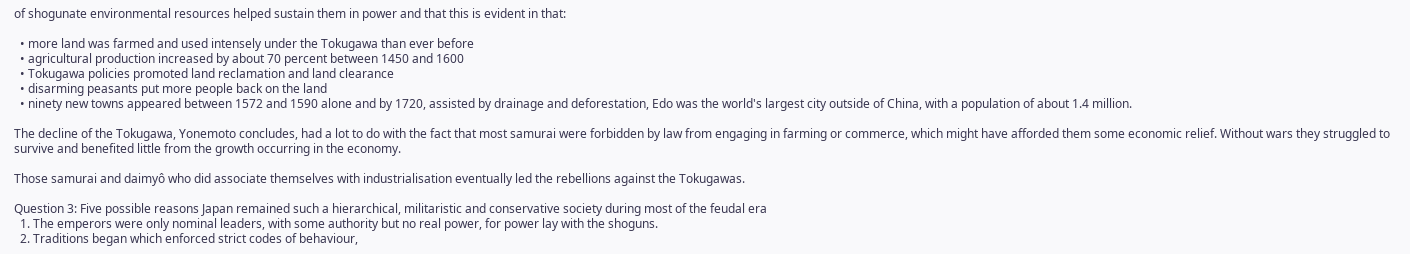of shogunate environmental resources helped sustain them in power and that this is evident in that:

  • more land was farmed and used intensely under the Tokugawa than ever before
  • agricultural production increased by about 70 percent between 1450 and 1600
  • Tokugawa policies promoted land reclamation and land clearance
  • disarming peasants put more people back on the land
  • ninety new towns appeared between 1572 and 1590 alone and by 1720, assisted by drainage and deforestation, Edo was the world's largest city outside of China, with a population of about 1.4 million.

The decline of the Tokugawa, Yonemoto concludes, had a lot to do with the fact that most samurai were forbidden by law from engaging in farming or commerce, which might have afforded them some economic relief. Without wars they struggled to survive and benefited little from the growth occurring in the economy.

Those samurai and daimyô who did associate themselves with industrialisation eventually led the rebellions against the Tokugawas.

Question 3: Five possible reasons Japan remained such a hierarchical, militaristic and conservative society during most of the feudal era
  1. The emperors were only nominal leaders, with some authority but no real power, for power lay with the shoguns.
  2. Traditions began which enforced strict codes of behaviour,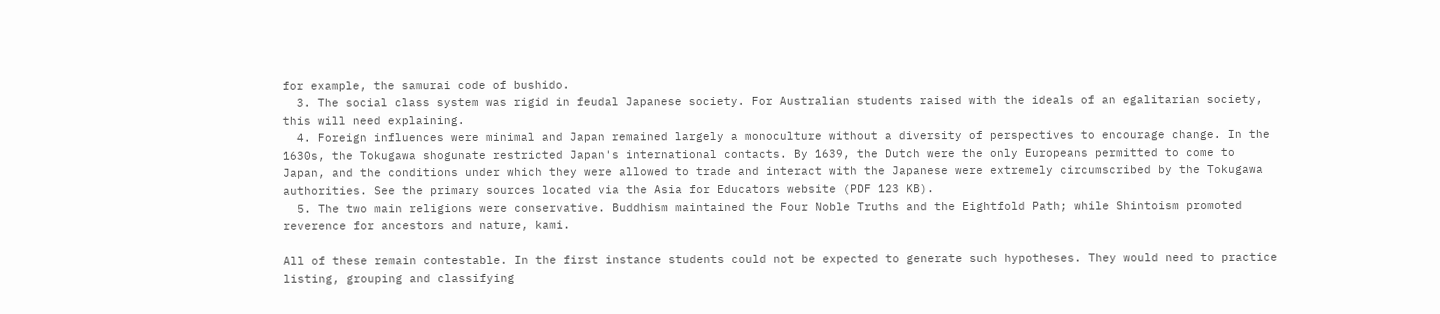for example, the samurai code of bushido.
  3. The social class system was rigid in feudal Japanese society. For Australian students raised with the ideals of an egalitarian society, this will need explaining.
  4. Foreign influences were minimal and Japan remained largely a monoculture without a diversity of perspectives to encourage change. In the 1630s, the Tokugawa shogunate restricted Japan's international contacts. By 1639, the Dutch were the only Europeans permitted to come to Japan, and the conditions under which they were allowed to trade and interact with the Japanese were extremely circumscribed by the Tokugawa authorities. See the primary sources located via the Asia for Educators website (PDF 123 KB).
  5. The two main religions were conservative. Buddhism maintained the Four Noble Truths and the Eightfold Path; while Shintoism promoted reverence for ancestors and nature, kami.

All of these remain contestable. In the first instance students could not be expected to generate such hypotheses. They would need to practice listing, grouping and classifying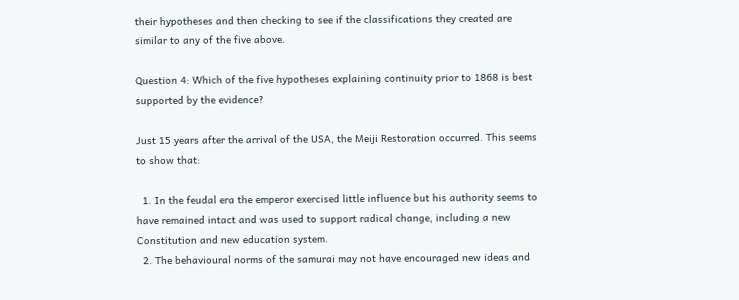their hypotheses and then checking to see if the classifications they created are similar to any of the five above.

Question 4: Which of the five hypotheses explaining continuity prior to 1868 is best supported by the evidence?

Just 15 years after the arrival of the USA, the Meiji Restoration occurred. This seems to show that:

  1. In the feudal era the emperor exercised little influence but his authority seems to have remained intact and was used to support radical change, including a new Constitution and new education system.
  2. The behavioural norms of the samurai may not have encouraged new ideas and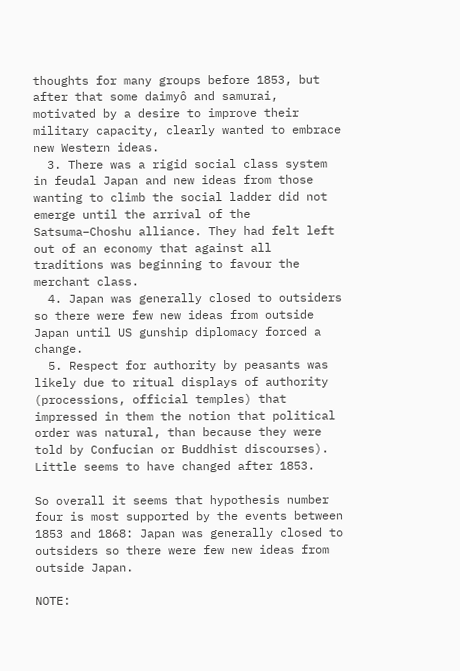thoughts for many groups before 1853, but after that some daimyô and samurai, motivated by a desire to improve their military capacity, clearly wanted to embrace new Western ideas.
  3. There was a rigid social class system in feudal Japan and new ideas from those wanting to climb the social ladder did not emerge until the arrival of the Satsuma–Choshu alliance. They had felt left out of an economy that against all traditions was beginning to favour the merchant class.
  4. Japan was generally closed to outsiders so there were few new ideas from outside Japan until US gunship diplomacy forced a change.
  5. Respect for authority by peasants was likely due to ritual displays of authority (processions, official temples) that impressed in them the notion that political order was natural, than because they were told by Confucian or Buddhist discourses). Little seems to have changed after 1853.

So overall it seems that hypothesis number four is most supported by the events between 1853 and 1868: Japan was generally closed to outsiders so there were few new ideas from outside Japan.

NOTE: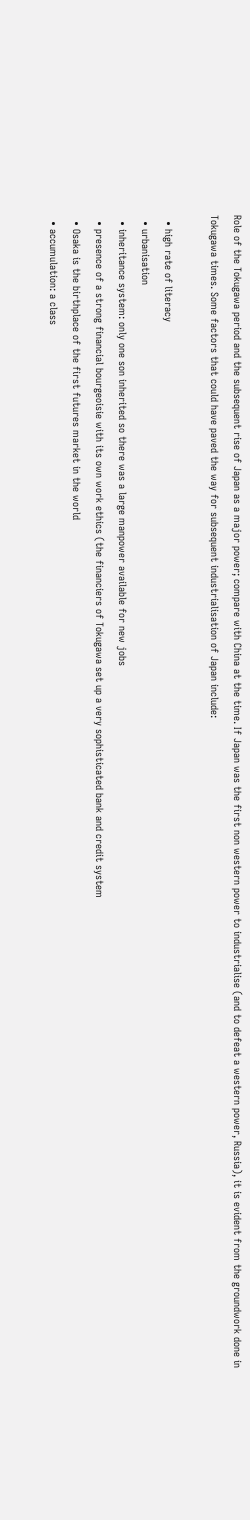Role of the Tokugawa period and the subsequent rise of Japan as a major power; compare with China at the time. If Japan was the first non western power to industrialise (and to defeat a western power, Russia), it is evident from the groundwork done in Tokugawa times. Some factors that could have paved the way for subsequent industrialisation of Japan include:

  • high rate of literacy
  • urbanisation
  • inheritance system: only one son inherited so there was a large manpower available for new jobs
  • presence of a strong financial bourgeoisie with its own work ethics (the financiers of Tokugawa set up a very sophisticated bank and credit system
  • Osaka is the birthplace of the first futures market in the world
  • accumulation: a class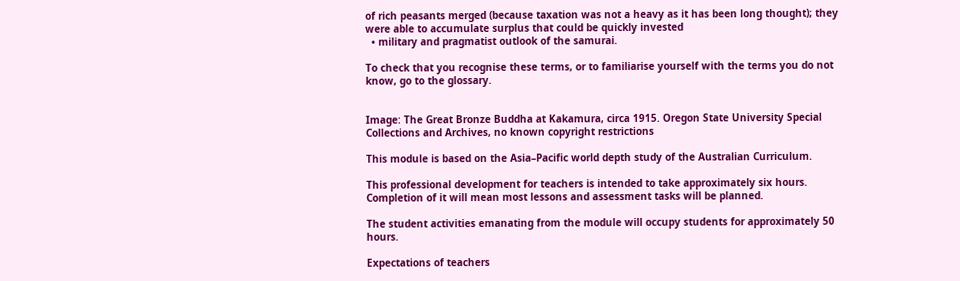of rich peasants merged (because taxation was not a heavy as it has been long thought); they were able to accumulate surplus that could be quickly invested
  • military and pragmatist outlook of the samurai.

To check that you recognise these terms, or to familiarise yourself with the terms you do not know, go to the glossary.


Image: The Great Bronze Buddha at Kakamura, circa 1915. Oregon State University Special Collections and Archives, no known copyright restrictions

This module is based on the Asia–Pacific world depth study of the Australian Curriculum.

This professional development for teachers is intended to take approximately six hours. Completion of it will mean most lessons and assessment tasks will be planned.

The student activities emanating from the module will occupy students for approximately 50 hours.

Expectations of teachers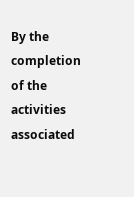By the completion of the activities associated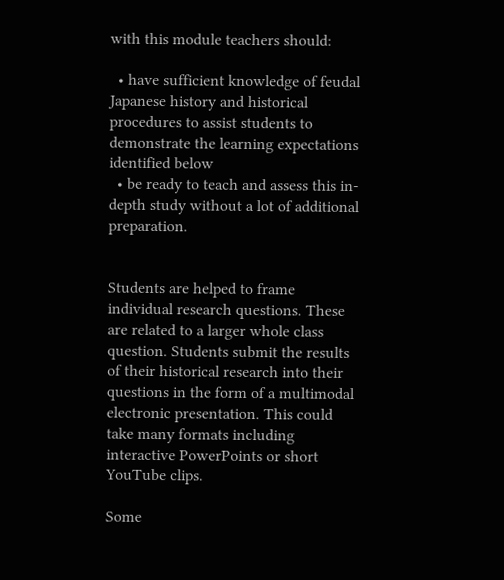with this module teachers should:

  • have sufficient knowledge of feudal Japanese history and historical procedures to assist students to demonstrate the learning expectations identified below
  • be ready to teach and assess this in-depth study without a lot of additional preparation.


Students are helped to frame individual research questions. These are related to a larger whole class question. Students submit the results of their historical research into their questions in the form of a multimodal electronic presentation. This could take many formats including interactive PowerPoints or short YouTube clips.

Some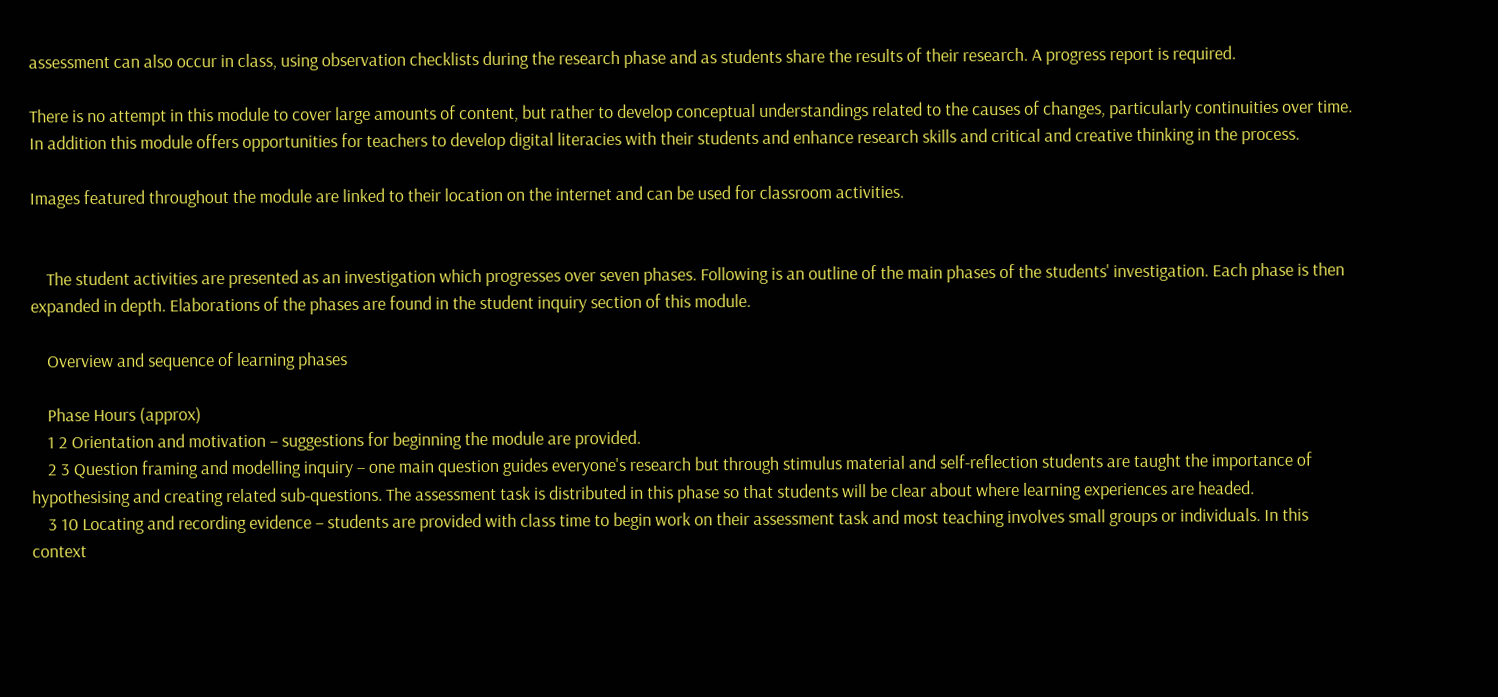assessment can also occur in class, using observation checklists during the research phase and as students share the results of their research. A progress report is required.

There is no attempt in this module to cover large amounts of content, but rather to develop conceptual understandings related to the causes of changes, particularly continuities over time. In addition this module offers opportunities for teachers to develop digital literacies with their students and enhance research skills and critical and creative thinking in the process.

Images featured throughout the module are linked to their location on the internet and can be used for classroom activities.


    The student activities are presented as an investigation which progresses over seven phases. Following is an outline of the main phases of the students' investigation. Each phase is then expanded in depth. Elaborations of the phases are found in the student inquiry section of this module.

    Overview and sequence of learning phases

    Phase Hours (approx)
    1 2 Orientation and motivation – suggestions for beginning the module are provided.
    2 3 Question framing and modelling inquiry – one main question guides everyone's research but through stimulus material and self-reflection students are taught the importance of hypothesising and creating related sub-questions. The assessment task is distributed in this phase so that students will be clear about where learning experiences are headed.
    3 10 Locating and recording evidence – students are provided with class time to begin work on their assessment task and most teaching involves small groups or individuals. In this context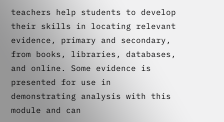teachers help students to develop their skills in locating relevant evidence, primary and secondary, from books, libraries, databases, and online. Some evidence is presented for use in demonstrating analysis with this module and can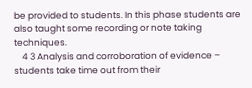be provided to students. In this phase students are also taught some recording or note taking techniques.
    4 3 Analysis and corroboration of evidence – students take time out from their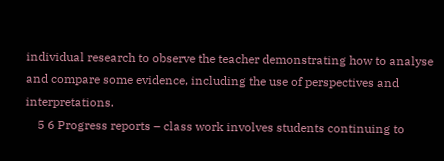individual research to observe the teacher demonstrating how to analyse and compare some evidence, including the use of perspectives and interpretations.
    5 6 Progress reports – class work involves students continuing to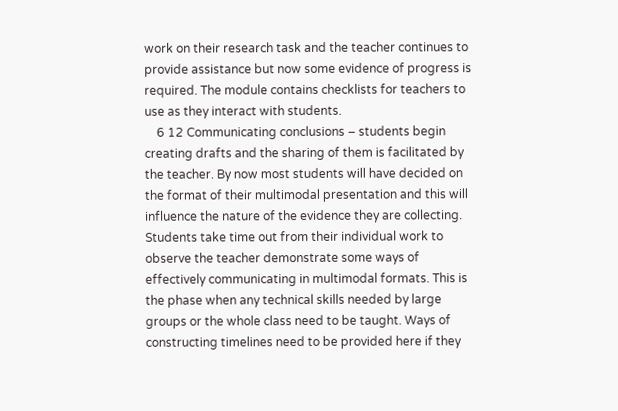work on their research task and the teacher continues to provide assistance but now some evidence of progress is required. The module contains checklists for teachers to use as they interact with students.
    6 12 Communicating conclusions – students begin creating drafts and the sharing of them is facilitated by the teacher. By now most students will have decided on the format of their multimodal presentation and this will influence the nature of the evidence they are collecting. Students take time out from their individual work to observe the teacher demonstrate some ways of effectively communicating in multimodal formats. This is the phase when any technical skills needed by large groups or the whole class need to be taught. Ways of constructing timelines need to be provided here if they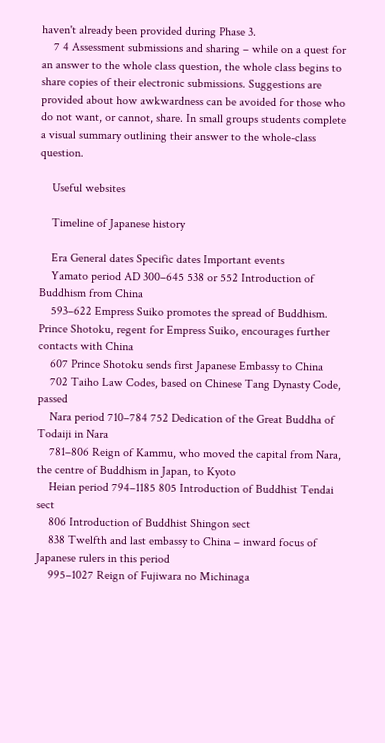haven't already been provided during Phase 3.
    7 4 Assessment submissions and sharing – while on a quest for an answer to the whole class question, the whole class begins to share copies of their electronic submissions. Suggestions are provided about how awkwardness can be avoided for those who do not want, or cannot, share. In small groups students complete a visual summary outlining their answer to the whole-class question.

    Useful websites

    Timeline of Japanese history

    Era General dates Specific dates Important events
    Yamato period AD 300–645 538 or 552 Introduction of Buddhism from China
    593–622 Empress Suiko promotes the spread of Buddhism. Prince Shotoku, regent for Empress Suiko, encourages further contacts with China
    607 Prince Shotoku sends first Japanese Embassy to China
    702 Taiho Law Codes, based on Chinese Tang Dynasty Code, passed
    Nara period 710–784 752 Dedication of the Great Buddha of Todaiji in Nara
    781–806 Reign of Kammu, who moved the capital from Nara, the centre of Buddhism in Japan, to Kyoto
    Heian period 794–1185 805 Introduction of Buddhist Tendai sect
    806 Introduction of Buddhist Shingon sect
    838 Twelfth and last embassy to China – inward focus of Japanese rulers in this period
    995–1027 Reign of Fujiwara no Michinaga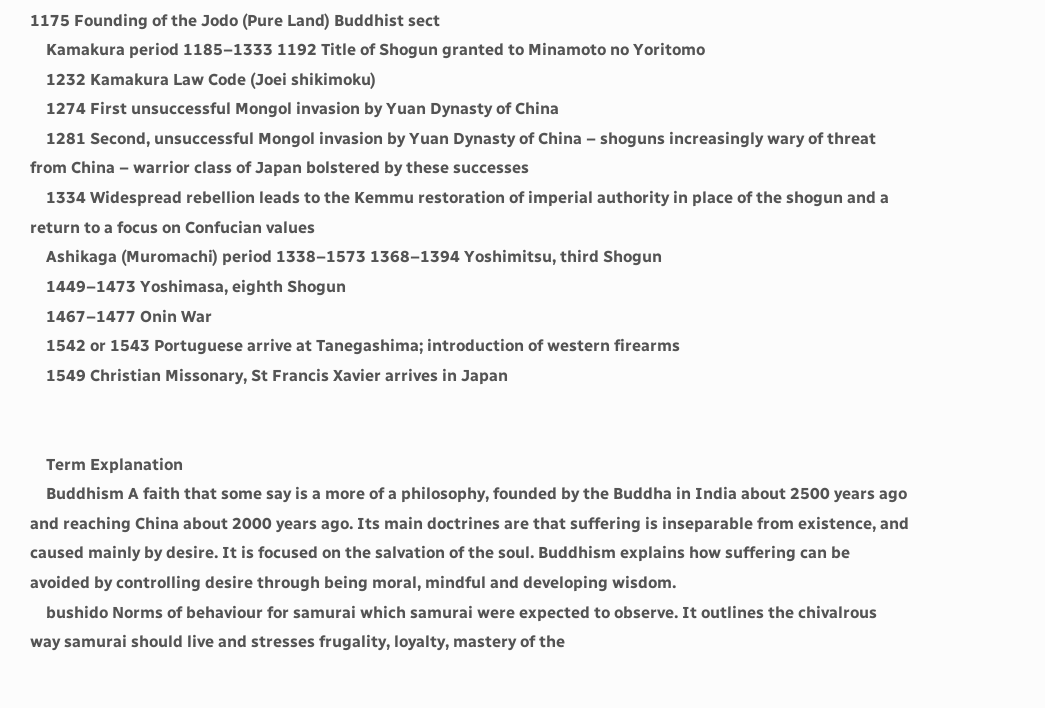1175 Founding of the Jodo (Pure Land) Buddhist sect
    Kamakura period 1185–1333 1192 Title of Shogun granted to Minamoto no Yoritomo
    1232 Kamakura Law Code (Joei shikimoku)
    1274 First unsuccessful Mongol invasion by Yuan Dynasty of China
    1281 Second, unsuccessful Mongol invasion by Yuan Dynasty of China – shoguns increasingly wary of threat from China – warrior class of Japan bolstered by these successes
    1334 Widespread rebellion leads to the Kemmu restoration of imperial authority in place of the shogun and a return to a focus on Confucian values
    Ashikaga (Muromachi) period 1338–1573 1368–1394 Yoshimitsu, third Shogun
    1449–1473 Yoshimasa, eighth Shogun
    1467–1477 Onin War
    1542 or 1543 Portuguese arrive at Tanegashima; introduction of western firearms
    1549 Christian Missonary, St Francis Xavier arrives in Japan


    Term Explanation
    Buddhism A faith that some say is a more of a philosophy, founded by the Buddha in India about 2500 years ago and reaching China about 2000 years ago. Its main doctrines are that suffering is inseparable from existence, and caused mainly by desire. It is focused on the salvation of the soul. Buddhism explains how suffering can be avoided by controlling desire through being moral, mindful and developing wisdom.
    bushido Norms of behaviour for samurai which samurai were expected to observe. It outlines the chivalrous way samurai should live and stresses frugality, loyalty, mastery of the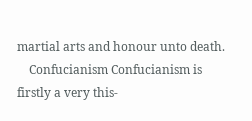martial arts and honour unto death.
    Confucianism Confucianism is firstly a very this-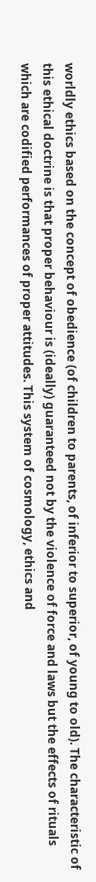worldly ethics based on the concept of obedience (of children to parents, of inferior to superior, of young to old). The characteristic of this ethical doctrine is that proper behaviour is (ideally) guaranteed not by the violence of force and laws but the effects of rituals which are codified performances of proper attitudes. This system of cosmology, ethics and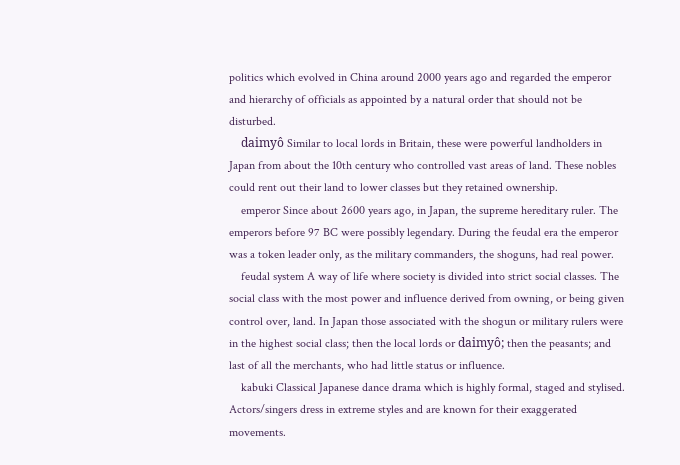politics which evolved in China around 2000 years ago and regarded the emperor and hierarchy of officials as appointed by a natural order that should not be disturbed.
    daimyô Similar to local lords in Britain, these were powerful landholders in Japan from about the 10th century who controlled vast areas of land. These nobles could rent out their land to lower classes but they retained ownership.
    emperor Since about 2600 years ago, in Japan, the supreme hereditary ruler. The emperors before 97 BC were possibly legendary. During the feudal era the emperor was a token leader only, as the military commanders, the shoguns, had real power.
    feudal system A way of life where society is divided into strict social classes. The social class with the most power and influence derived from owning, or being given control over, land. In Japan those associated with the shogun or military rulers were in the highest social class; then the local lords or daimyô; then the peasants; and last of all the merchants, who had little status or influence.
    kabuki Classical Japanese dance drama which is highly formal, staged and stylised. Actors/singers dress in extreme styles and are known for their exaggerated movements.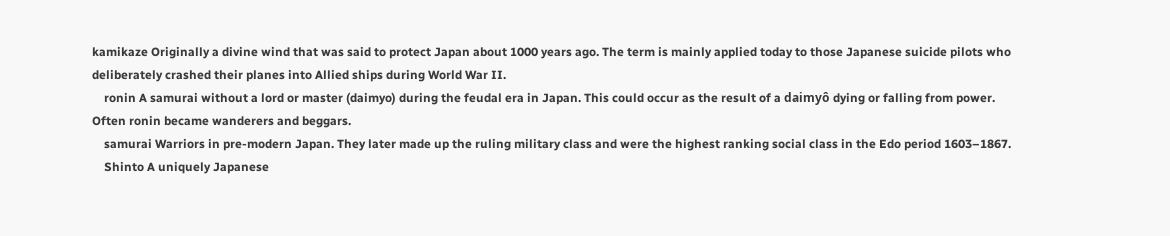kamikaze Originally a divine wind that was said to protect Japan about 1000 years ago. The term is mainly applied today to those Japanese suicide pilots who deliberately crashed their planes into Allied ships during World War II.
    ronin A samurai without a lord or master (daimyo) during the feudal era in Japan. This could occur as the result of a daimyô dying or falling from power. Often ronin became wanderers and beggars.
    samurai Warriors in pre-modern Japan. They later made up the ruling military class and were the highest ranking social class in the Edo period 1603–1867.
    Shinto A uniquely Japanese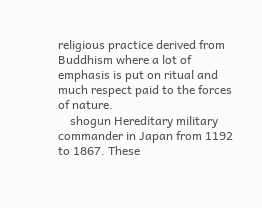religious practice derived from Buddhism where a lot of emphasis is put on ritual and much respect paid to the forces of nature.
    shogun Hereditary military commander in Japan from 1192 to 1867. These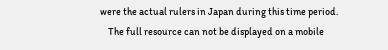were the actual rulers in Japan during this time period.
    The full resource can not be displayed on a mobile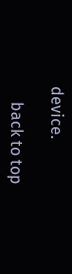device.

    back to top